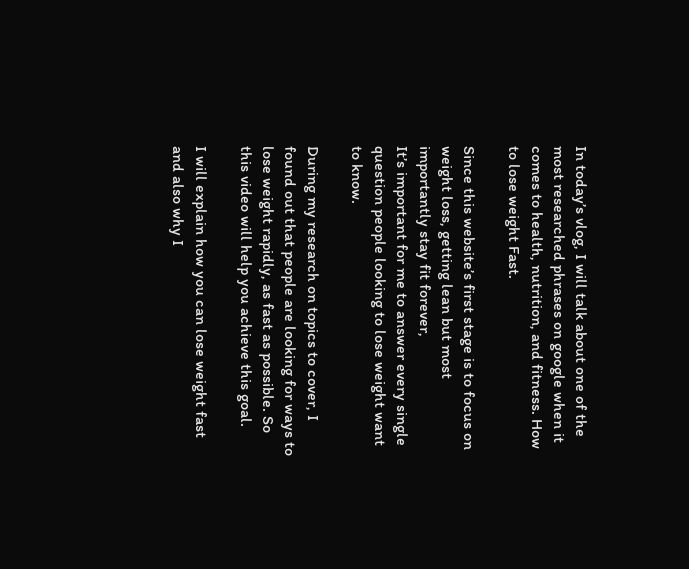In today’s vlog, I will talk about one of the most researched phrases on google when it comes to health, nutrition, and fitness. How to lose weight Fast.

Since this website’s first stage is to focus on weight loss, getting lean but most importantly stay fit forever,
It’s important for me to answer every single question people looking to lose weight want to know.

During my research on topics to cover, I found out that people are looking for ways to lose weight rapidly, as fast as possible. So this video will help you achieve this goal.

I will explain how you can lose weight fast and also why I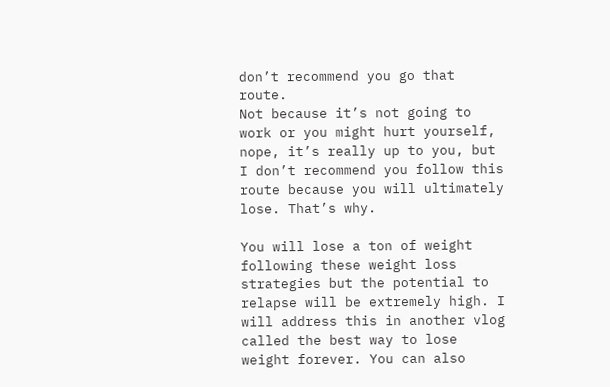don’t recommend you go that route.
Not because it’s not going to work or you might hurt yourself, nope, it’s really up to you, but I don’t recommend you follow this route because you will ultimately lose. That’s why.

You will lose a ton of weight following these weight loss strategies but the potential to relapse will be extremely high. I will address this in another vlog called the best way to lose weight forever. You can also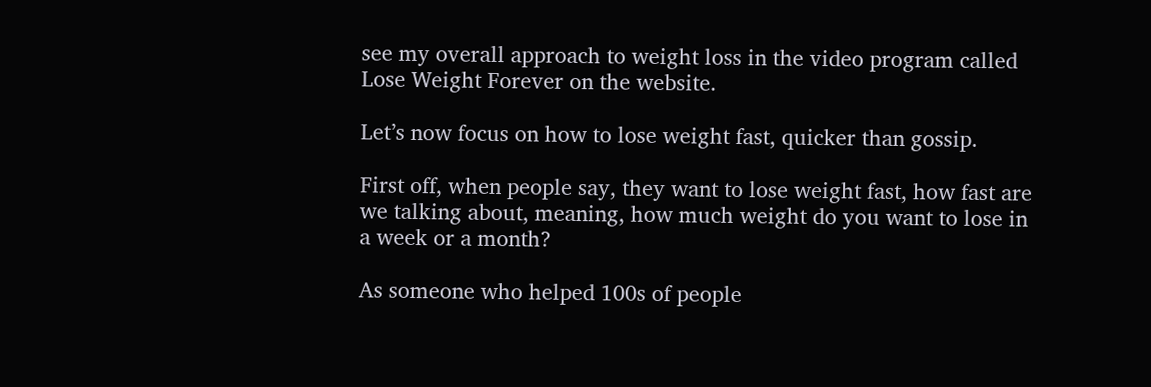see my overall approach to weight loss in the video program called Lose Weight Forever on the website.

Let’s now focus on how to lose weight fast, quicker than gossip.

First off, when people say, they want to lose weight fast, how fast are we talking about, meaning, how much weight do you want to lose in a week or a month?

As someone who helped 100s of people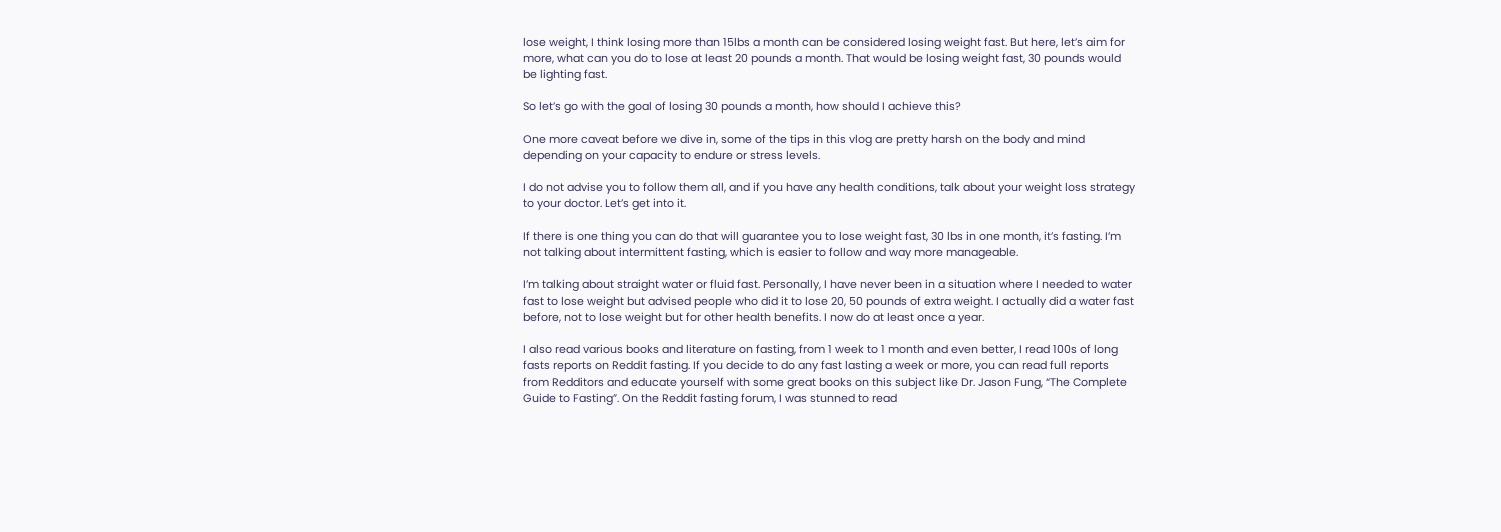lose weight, I think losing more than 15lbs a month can be considered losing weight fast. But here, let’s aim for more, what can you do to lose at least 20 pounds a month. That would be losing weight fast, 30 pounds would be lighting fast.

So let’s go with the goal of losing 30 pounds a month, how should I achieve this?

One more caveat before we dive in, some of the tips in this vlog are pretty harsh on the body and mind depending on your capacity to endure or stress levels.

I do not advise you to follow them all, and if you have any health conditions, talk about your weight loss strategy to your doctor. Let’s get into it.

If there is one thing you can do that will guarantee you to lose weight fast, 30 lbs in one month, it’s fasting. I’m not talking about intermittent fasting, which is easier to follow and way more manageable.

I’m talking about straight water or fluid fast. Personally, I have never been in a situation where I needed to water fast to lose weight but advised people who did it to lose 20, 50 pounds of extra weight. I actually did a water fast before, not to lose weight but for other health benefits. I now do at least once a year.

I also read various books and literature on fasting, from 1 week to 1 month and even better, I read 100s of long fasts reports on Reddit fasting. If you decide to do any fast lasting a week or more, you can read full reports from Redditors and educate yourself with some great books on this subject like Dr. Jason Fung, “The Complete Guide to Fasting”. On the Reddit fasting forum, I was stunned to read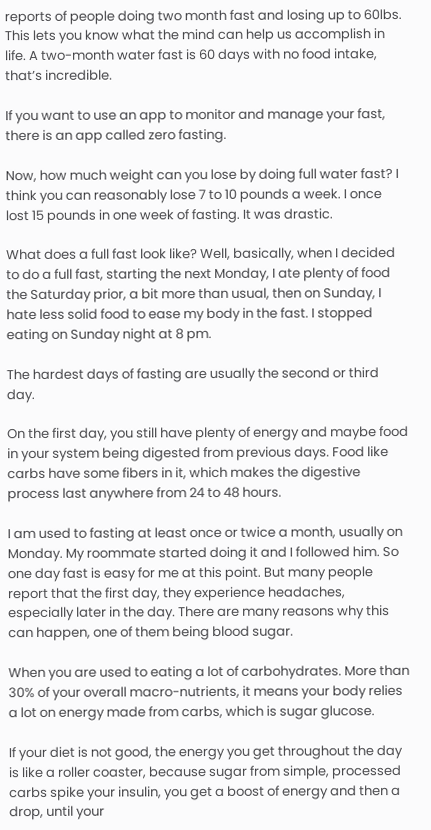reports of people doing two month fast and losing up to 60lbs. This lets you know what the mind can help us accomplish in life. A two-month water fast is 60 days with no food intake, that’s incredible.

If you want to use an app to monitor and manage your fast, there is an app called zero fasting.

Now, how much weight can you lose by doing full water fast? I think you can reasonably lose 7 to 10 pounds a week. I once lost 15 pounds in one week of fasting. It was drastic.

What does a full fast look like? Well, basically, when I decided to do a full fast, starting the next Monday, I ate plenty of food the Saturday prior, a bit more than usual, then on Sunday, I hate less solid food to ease my body in the fast. I stopped eating on Sunday night at 8 pm.

The hardest days of fasting are usually the second or third day.

On the first day, you still have plenty of energy and maybe food in your system being digested from previous days. Food like carbs have some fibers in it, which makes the digestive process last anywhere from 24 to 48 hours.

I am used to fasting at least once or twice a month, usually on Monday. My roommate started doing it and I followed him. So one day fast is easy for me at this point. But many people report that the first day, they experience headaches, especially later in the day. There are many reasons why this can happen, one of them being blood sugar.

When you are used to eating a lot of carbohydrates. More than 30% of your overall macro-nutrients, it means your body relies a lot on energy made from carbs, which is sugar glucose.

If your diet is not good, the energy you get throughout the day is like a roller coaster, because sugar from simple, processed carbs spike your insulin, you get a boost of energy and then a drop, until your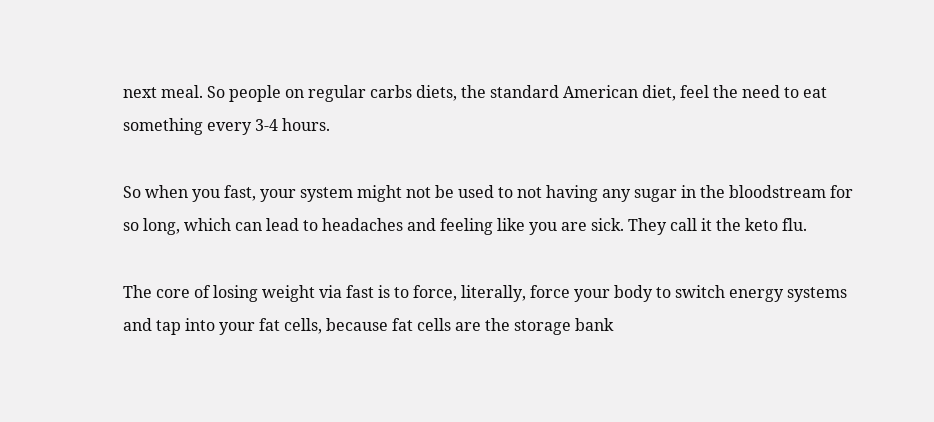next meal. So people on regular carbs diets, the standard American diet, feel the need to eat something every 3-4 hours.

So when you fast, your system might not be used to not having any sugar in the bloodstream for so long, which can lead to headaches and feeling like you are sick. They call it the keto flu.

The core of losing weight via fast is to force, literally, force your body to switch energy systems and tap into your fat cells, because fat cells are the storage bank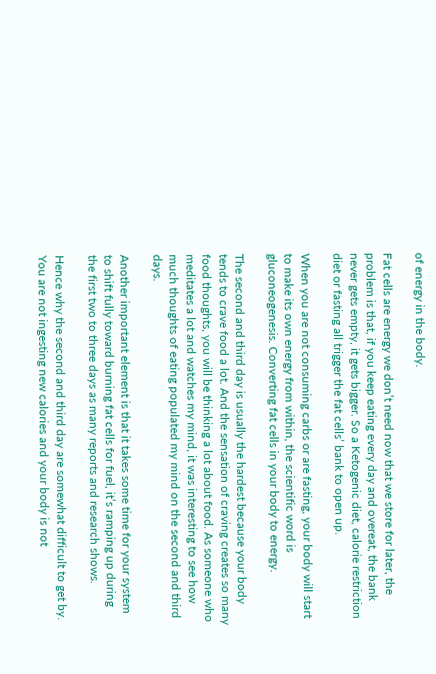of energy in the body.

Fat cells are energy we don’t need now that we store for later, the problem is that, if you keep eating every day and overeat, the bank never gets empty, it gets bigger. So a Ketogenic diet, calorie restriction diet or fasting all trigger the fat cells’ bank to open up.

When you are not consuming carbs or are fasting, your body will start to make its own energy from within, the scientific word is gluconeogenesis. Converting fat cells in your body to energy.

The second and third day is usually the hardest because your body tends to crave food a lot. And the sensation of craving creates so many food thoughts, you will be thinking a lot about food. As someone who meditates a lot and watches my mind, it was interesting to see how much thoughts of eating populated my mind on the second and third days.

Another important element is that it takes some time for your system to shift fully toward burning fat cells for fuel, it’s ramping up during the first two to three days as many reports and research shows.

Hence why the second and third day are somewhat difficult to get by. You are not ingesting new calories and your body is not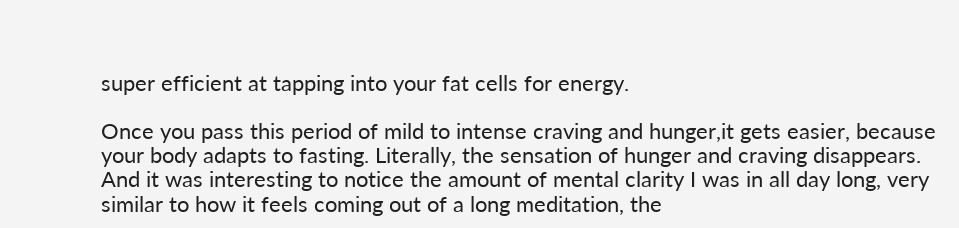super efficient at tapping into your fat cells for energy.

Once you pass this period of mild to intense craving and hunger,it gets easier, because your body adapts to fasting. Literally, the sensation of hunger and craving disappears. And it was interesting to notice the amount of mental clarity I was in all day long, very similar to how it feels coming out of a long meditation, the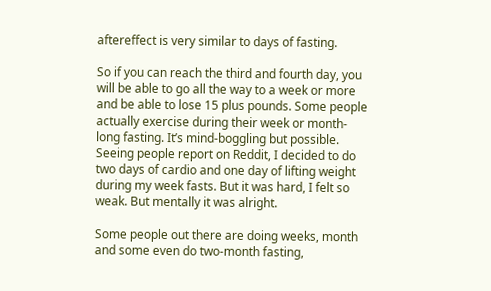aftereffect is very similar to days of fasting.

So if you can reach the third and fourth day, you will be able to go all the way to a week or more and be able to lose 15 plus pounds. Some people actually exercise during their week or month-long fasting. It’s mind-boggling but possible. Seeing people report on Reddit, I decided to do two days of cardio and one day of lifting weight during my week fasts. But it was hard, I felt so weak. But mentally it was alright.

Some people out there are doing weeks, month and some even do two-month fasting,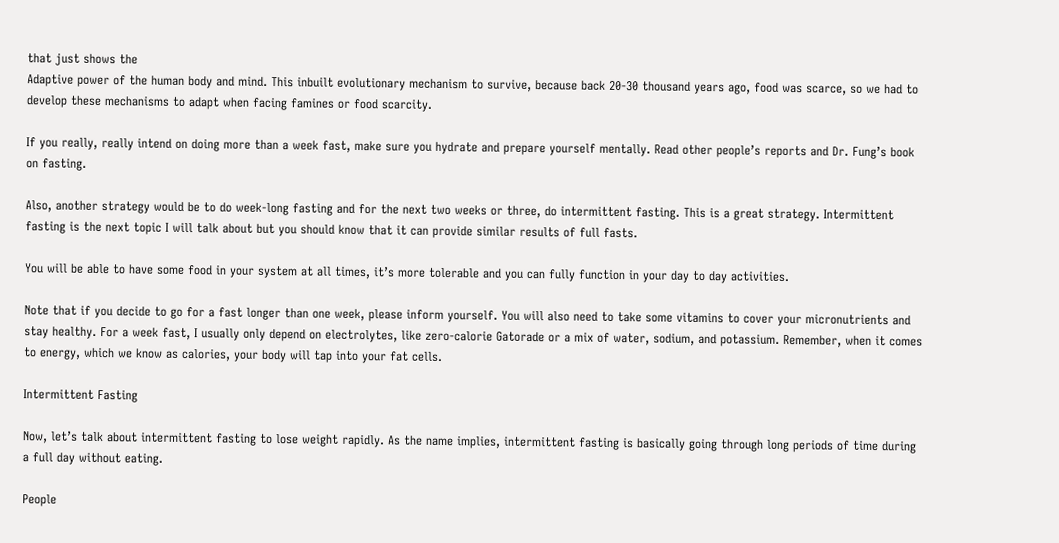that just shows the
Adaptive power of the human body and mind. This inbuilt evolutionary mechanism to survive, because back 20-30 thousand years ago, food was scarce, so we had to develop these mechanisms to adapt when facing famines or food scarcity.

If you really, really intend on doing more than a week fast, make sure you hydrate and prepare yourself mentally. Read other people’s reports and Dr. Fung’s book on fasting.

Also, another strategy would be to do week-long fasting and for the next two weeks or three, do intermittent fasting. This is a great strategy. Intermittent fasting is the next topic I will talk about but you should know that it can provide similar results of full fasts.

You will be able to have some food in your system at all times, it’s more tolerable and you can fully function in your day to day activities.

Note that if you decide to go for a fast longer than one week, please inform yourself. You will also need to take some vitamins to cover your micronutrients and stay healthy. For a week fast, I usually only depend on electrolytes, like zero-calorie Gatorade or a mix of water, sodium, and potassium. Remember, when it comes to energy, which we know as calories, your body will tap into your fat cells.

Intermittent Fasting

Now, let’s talk about intermittent fasting to lose weight rapidly. As the name implies, intermittent fasting is basically going through long periods of time during a full day without eating.

People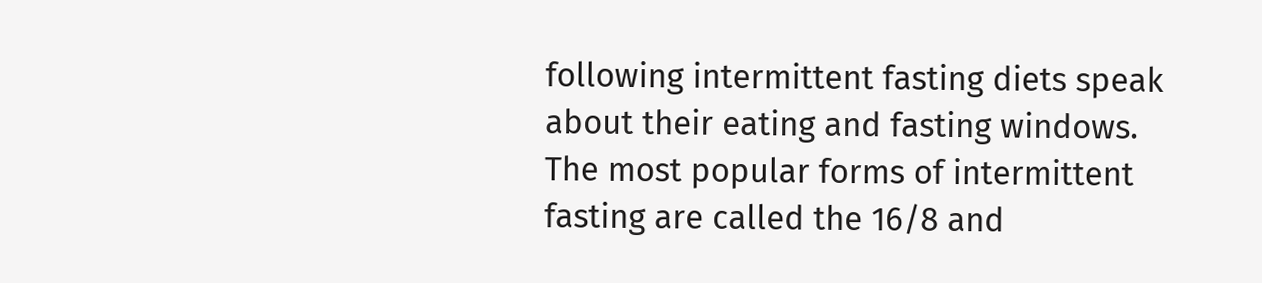following intermittent fasting diets speak about their eating and fasting windows.
The most popular forms of intermittent fasting are called the 16/8 and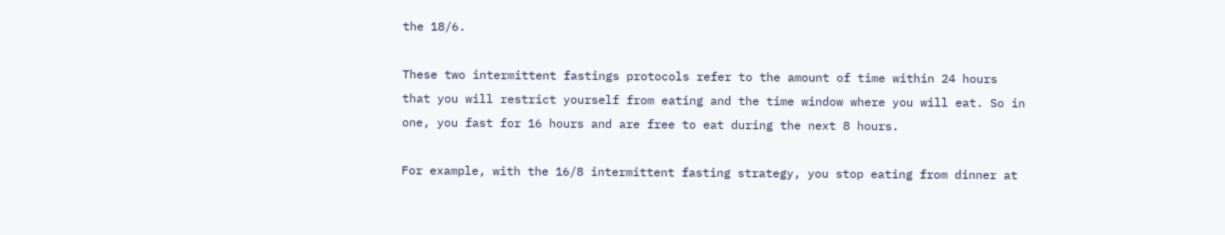the 18/6.

These two intermittent fastings protocols refer to the amount of time within 24 hours that you will restrict yourself from eating and the time window where you will eat. So in one, you fast for 16 hours and are free to eat during the next 8 hours.

For example, with the 16/8 intermittent fasting strategy, you stop eating from dinner at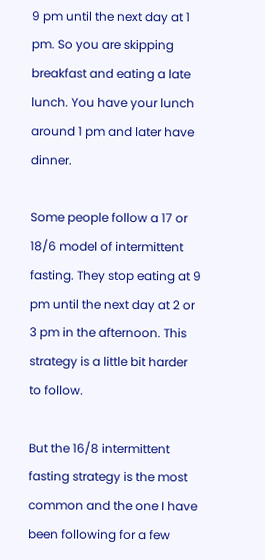9 pm until the next day at 1 pm. So you are skipping breakfast and eating a late lunch. You have your lunch around 1 pm and later have dinner.

Some people follow a 17 or 18/6 model of intermittent fasting. They stop eating at 9 pm until the next day at 2 or 3 pm in the afternoon. This strategy is a little bit harder to follow.

But the 16/8 intermittent fasting strategy is the most common and the one I have been following for a few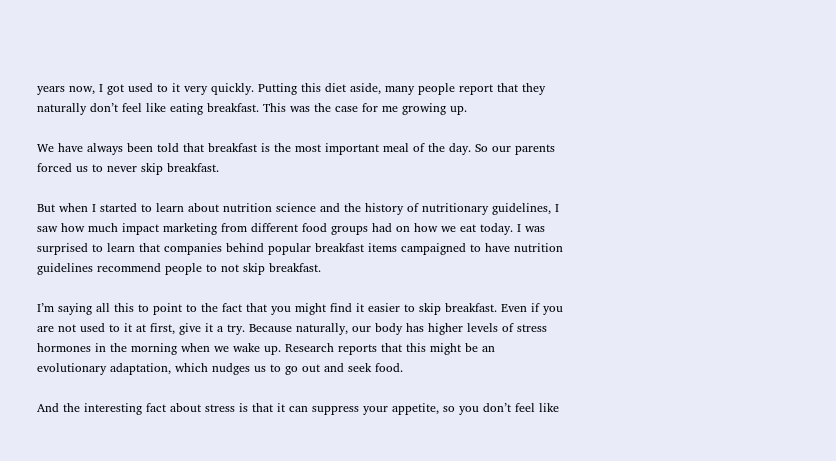years now, I got used to it very quickly. Putting this diet aside, many people report that they naturally don’t feel like eating breakfast. This was the case for me growing up.

We have always been told that breakfast is the most important meal of the day. So our parents forced us to never skip breakfast.

But when I started to learn about nutrition science and the history of nutritionary guidelines, I saw how much impact marketing from different food groups had on how we eat today. I was surprised to learn that companies behind popular breakfast items campaigned to have nutrition guidelines recommend people to not skip breakfast.

I’m saying all this to point to the fact that you might find it easier to skip breakfast. Even if you are not used to it at first, give it a try. Because naturally, our body has higher levels of stress hormones in the morning when we wake up. Research reports that this might be an evolutionary adaptation, which nudges us to go out and seek food.

And the interesting fact about stress is that it can suppress your appetite, so you don’t feel like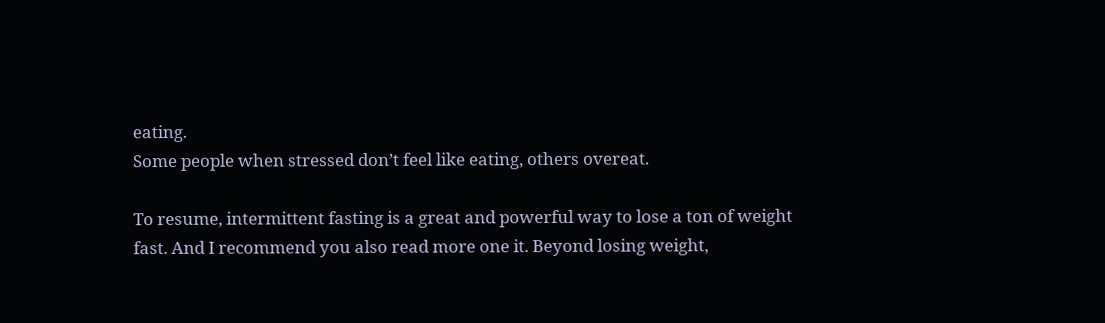eating.
Some people when stressed don’t feel like eating, others overeat.

To resume, intermittent fasting is a great and powerful way to lose a ton of weight fast. And I recommend you also read more one it. Beyond losing weight,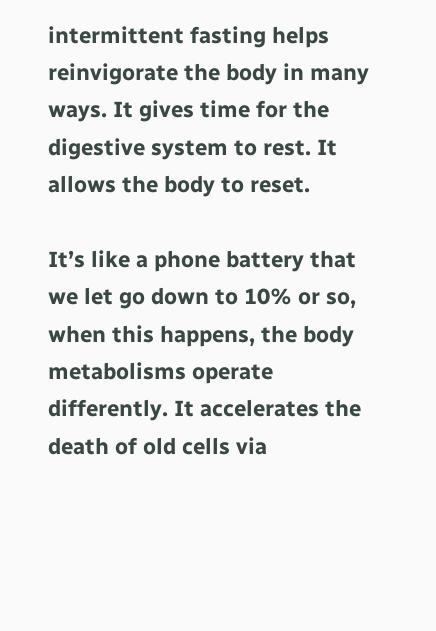intermittent fasting helps reinvigorate the body in many ways. It gives time for the digestive system to rest. It allows the body to reset.

It’s like a phone battery that we let go down to 10% or so, when this happens, the body metabolisms operate differently. It accelerates the death of old cells via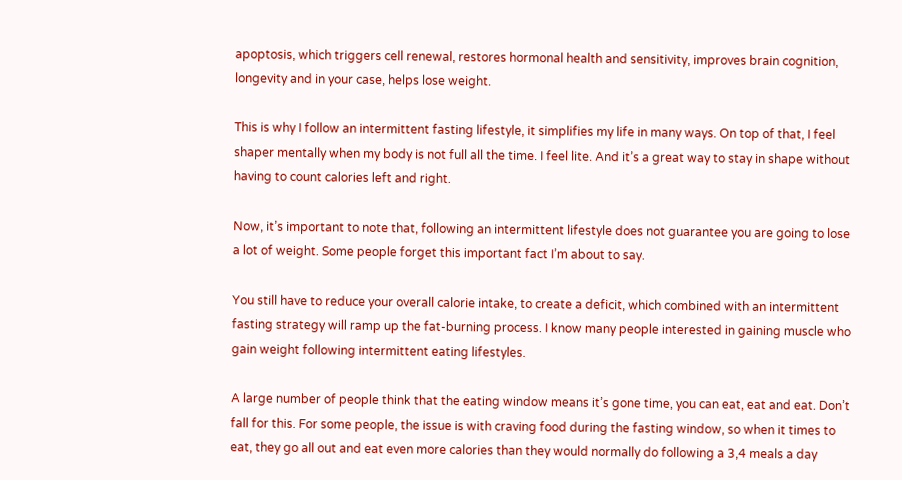apoptosis, which triggers cell renewal, restores hormonal health and sensitivity, improves brain cognition, longevity and in your case, helps lose weight.

This is why I follow an intermittent fasting lifestyle, it simplifies my life in many ways. On top of that, I feel shaper mentally when my body is not full all the time. I feel lite. And it’s a great way to stay in shape without having to count calories left and right.

Now, it’s important to note that, following an intermittent lifestyle does not guarantee you are going to lose a lot of weight. Some people forget this important fact I’m about to say.

You still have to reduce your overall calorie intake, to create a deficit, which combined with an intermittent fasting strategy will ramp up the fat-burning process. I know many people interested in gaining muscle who gain weight following intermittent eating lifestyles.

A large number of people think that the eating window means it’s gone time, you can eat, eat and eat. Don’t fall for this. For some people, the issue is with craving food during the fasting window, so when it times to eat, they go all out and eat even more calories than they would normally do following a 3,4 meals a day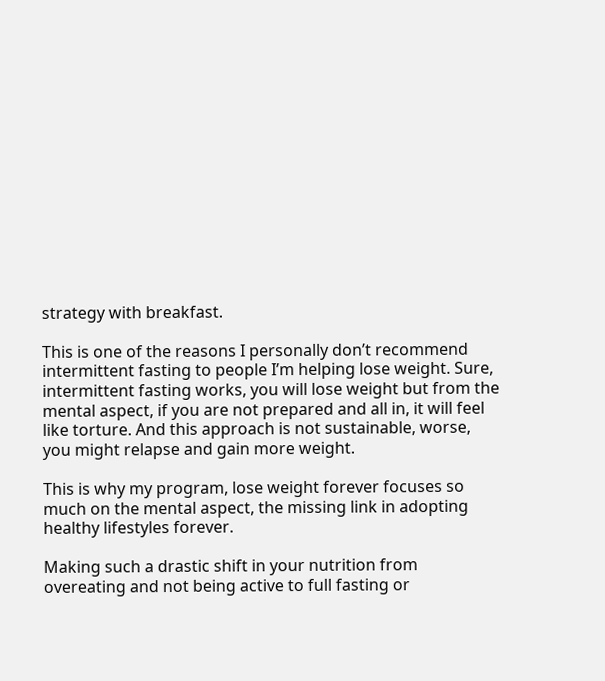strategy with breakfast.

This is one of the reasons I personally don’t recommend intermittent fasting to people I’m helping lose weight. Sure, intermittent fasting works, you will lose weight but from the mental aspect, if you are not prepared and all in, it will feel like torture. And this approach is not sustainable, worse, you might relapse and gain more weight.

This is why my program, lose weight forever focuses so much on the mental aspect, the missing link in adopting healthy lifestyles forever.

Making such a drastic shift in your nutrition from overeating and not being active to full fasting or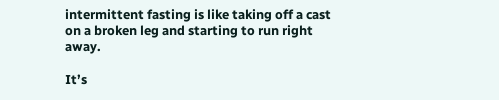intermittent fasting is like taking off a cast on a broken leg and starting to run right away.

It’s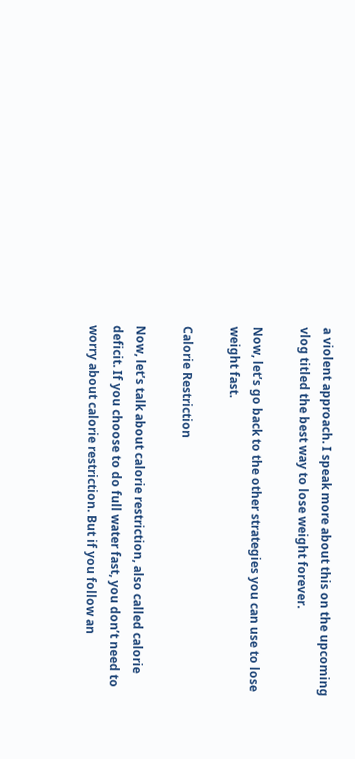a violent approach. I speak more about this on the upcoming vlog titled the best way to lose weight forever.

Now, let’s go back to the other strategies you can use to lose weight fast.

Calorie Restriction

Now, let’s talk about calorie restriction, also called calorie deficit. If you choose to do full water fast, you don’t need to worry about calorie restriction. But if you follow an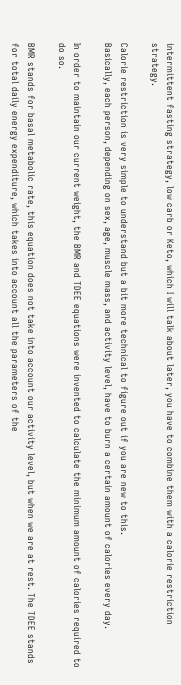intermittent fasting strategy, low carb or Keto, which I will talk about later, you have to combine them with a calorie restriction strategy.

Calorie restriction is very simple to understand but a bit more technical to figure out if you are new to this.
Basically, each person, depending on sex, age, muscle mass, and activity level, have to burn a certain amount of calories every day.

In order to maintain our current weight, the BMR and TDEE equations were invented to calculate the minimum amount of calories required to do so.

BMR stands for basal metabolic rate, this equation does not take into account our activity level, but when we are at rest. The TDEE stands for total daily energy expenditure, which takes into account all the parameters of the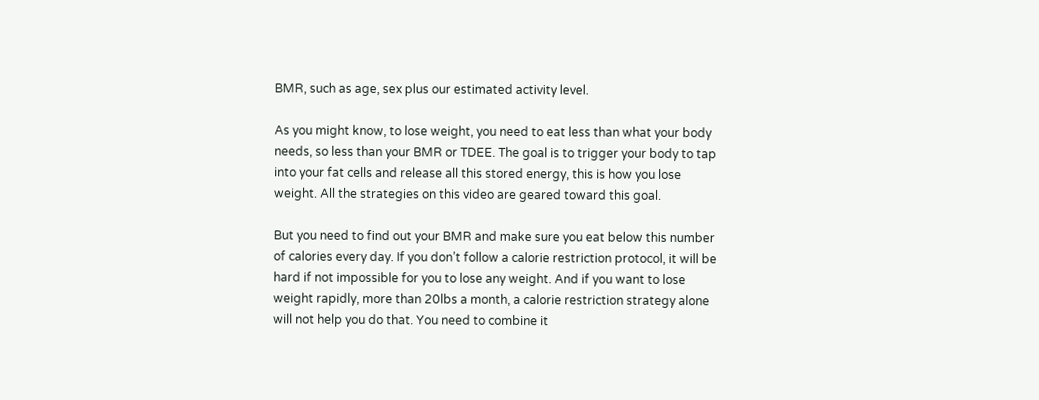BMR, such as age, sex plus our estimated activity level.

As you might know, to lose weight, you need to eat less than what your body needs, so less than your BMR or TDEE. The goal is to trigger your body to tap into your fat cells and release all this stored energy, this is how you lose weight. All the strategies on this video are geared toward this goal.

But you need to find out your BMR and make sure you eat below this number of calories every day. If you don’t follow a calorie restriction protocol, it will be hard if not impossible for you to lose any weight. And if you want to lose weight rapidly, more than 20lbs a month, a calorie restriction strategy alone will not help you do that. You need to combine it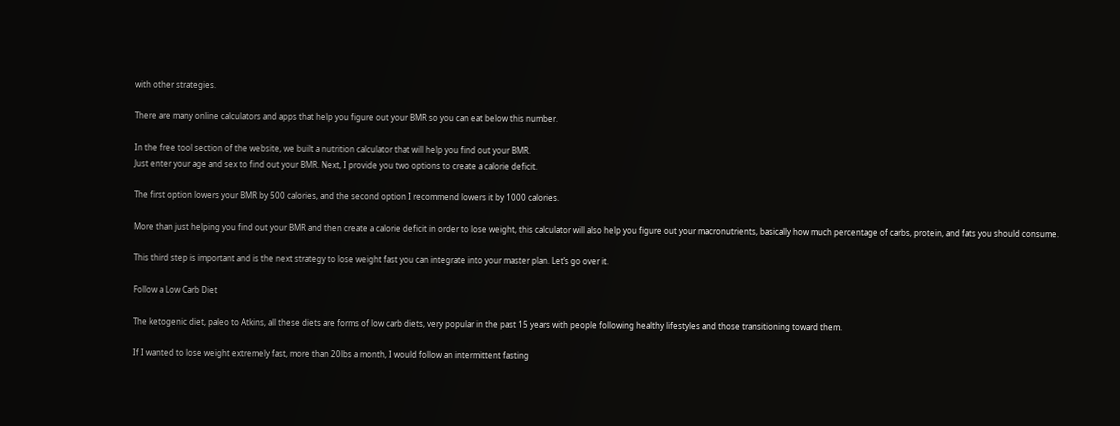with other strategies.

There are many online calculators and apps that help you figure out your BMR so you can eat below this number.

In the free tool section of the website, we built a nutrition calculator that will help you find out your BMR.
Just enter your age and sex to find out your BMR. Next, I provide you two options to create a calorie deficit.

The first option lowers your BMR by 500 calories, and the second option I recommend lowers it by 1000 calories.

More than just helping you find out your BMR and then create a calorie deficit in order to lose weight, this calculator will also help you figure out your macronutrients, basically how much percentage of carbs, protein, and fats you should consume.

This third step is important and is the next strategy to lose weight fast you can integrate into your master plan. Let’s go over it.

Follow a Low Carb Diet

The ketogenic diet, paleo to Atkins, all these diets are forms of low carb diets, very popular in the past 15 years with people following healthy lifestyles and those transitioning toward them.

If I wanted to lose weight extremely fast, more than 20lbs a month, I would follow an intermittent fasting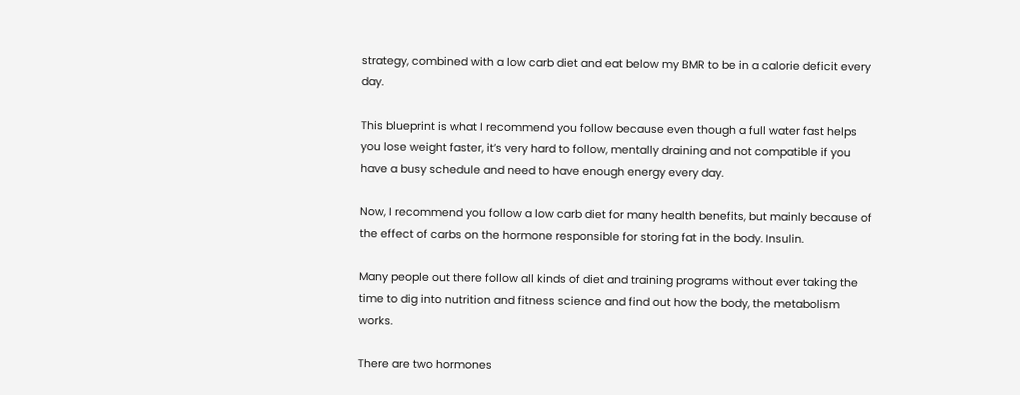strategy, combined with a low carb diet and eat below my BMR to be in a calorie deficit every day.

This blueprint is what I recommend you follow because even though a full water fast helps you lose weight faster, it’s very hard to follow, mentally draining and not compatible if you have a busy schedule and need to have enough energy every day.

Now, I recommend you follow a low carb diet for many health benefits, but mainly because of the effect of carbs on the hormone responsible for storing fat in the body. Insulin.

Many people out there follow all kinds of diet and training programs without ever taking the time to dig into nutrition and fitness science and find out how the body, the metabolism works.

There are two hormones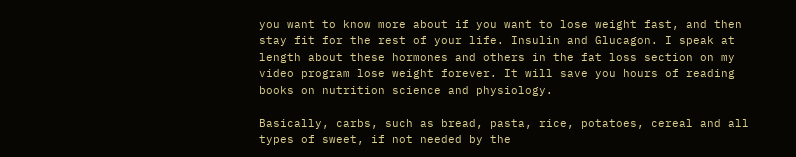you want to know more about if you want to lose weight fast, and then stay fit for the rest of your life. Insulin and Glucagon. I speak at length about these hormones and others in the fat loss section on my video program lose weight forever. It will save you hours of reading books on nutrition science and physiology.

Basically, carbs, such as bread, pasta, rice, potatoes, cereal and all types of sweet, if not needed by the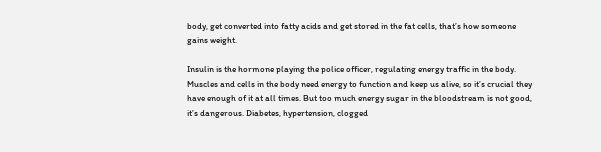body, get converted into fatty acids and get stored in the fat cells, that’s how someone gains weight.

Insulin is the hormone playing the police officer, regulating energy traffic in the body. Muscles and cells in the body need energy to function and keep us alive, so it’s crucial they have enough of it at all times. But too much energy sugar in the bloodstream is not good, it’s dangerous. Diabetes, hypertension, clogged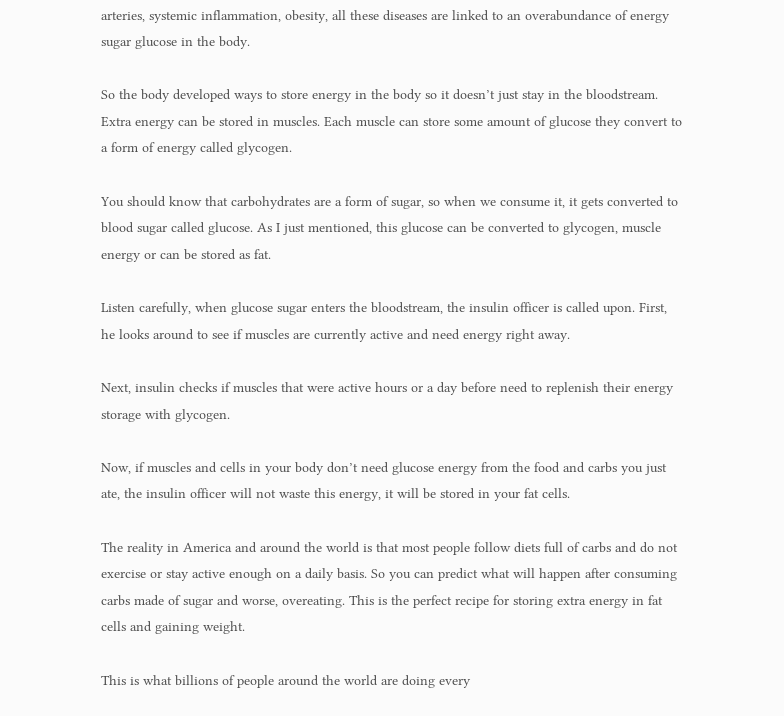arteries, systemic inflammation, obesity, all these diseases are linked to an overabundance of energy sugar glucose in the body.

So the body developed ways to store energy in the body so it doesn’t just stay in the bloodstream.
Extra energy can be stored in muscles. Each muscle can store some amount of glucose they convert to a form of energy called glycogen.

You should know that carbohydrates are a form of sugar, so when we consume it, it gets converted to blood sugar called glucose. As I just mentioned, this glucose can be converted to glycogen, muscle energy or can be stored as fat.

Listen carefully, when glucose sugar enters the bloodstream, the insulin officer is called upon. First, he looks around to see if muscles are currently active and need energy right away.

Next, insulin checks if muscles that were active hours or a day before need to replenish their energy storage with glycogen.

Now, if muscles and cells in your body don’t need glucose energy from the food and carbs you just ate, the insulin officer will not waste this energy, it will be stored in your fat cells.

The reality in America and around the world is that most people follow diets full of carbs and do not exercise or stay active enough on a daily basis. So you can predict what will happen after consuming carbs made of sugar and worse, overeating. This is the perfect recipe for storing extra energy in fat cells and gaining weight.

This is what billions of people around the world are doing every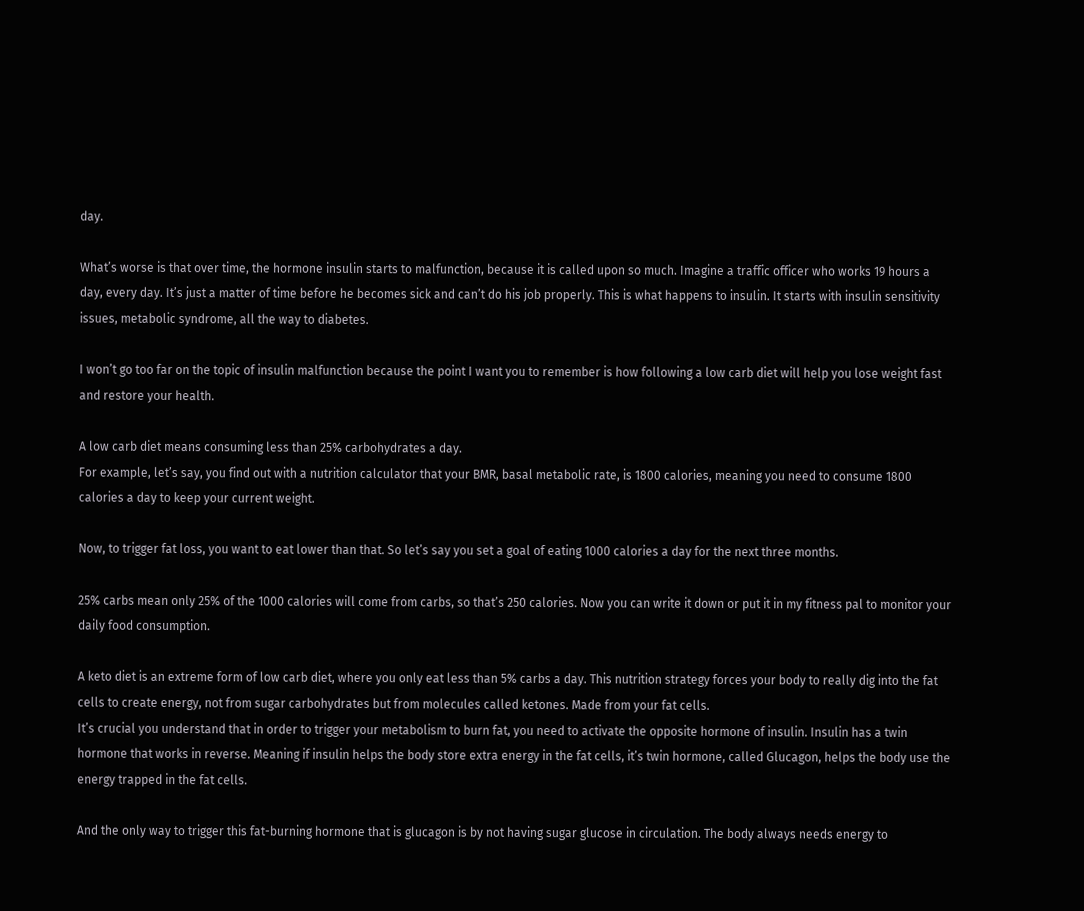day.

What’s worse is that over time, the hormone insulin starts to malfunction, because it is called upon so much. Imagine a traffic officer who works 19 hours a day, every day. It’s just a matter of time before he becomes sick and can’t do his job properly. This is what happens to insulin. It starts with insulin sensitivity issues, metabolic syndrome, all the way to diabetes.

I won’t go too far on the topic of insulin malfunction because the point I want you to remember is how following a low carb diet will help you lose weight fast and restore your health.

A low carb diet means consuming less than 25% carbohydrates a day.
For example, let’s say, you find out with a nutrition calculator that your BMR, basal metabolic rate, is 1800 calories, meaning you need to consume 1800 calories a day to keep your current weight.

Now, to trigger fat loss, you want to eat lower than that. So let’s say you set a goal of eating 1000 calories a day for the next three months.

25% carbs mean only 25% of the 1000 calories will come from carbs, so that’s 250 calories. Now you can write it down or put it in my fitness pal to monitor your daily food consumption.

A keto diet is an extreme form of low carb diet, where you only eat less than 5% carbs a day. This nutrition strategy forces your body to really dig into the fat cells to create energy, not from sugar carbohydrates but from molecules called ketones. Made from your fat cells.
It’s crucial you understand that in order to trigger your metabolism to burn fat, you need to activate the opposite hormone of insulin. Insulin has a twin hormone that works in reverse. Meaning if insulin helps the body store extra energy in the fat cells, it’s twin hormone, called Glucagon, helps the body use the energy trapped in the fat cells.

And the only way to trigger this fat-burning hormone that is glucagon is by not having sugar glucose in circulation. The body always needs energy to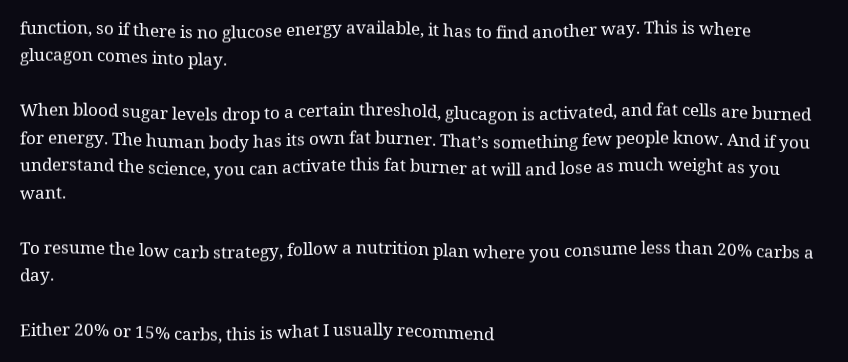function, so if there is no glucose energy available, it has to find another way. This is where glucagon comes into play.

When blood sugar levels drop to a certain threshold, glucagon is activated, and fat cells are burned for energy. The human body has its own fat burner. That’s something few people know. And if you understand the science, you can activate this fat burner at will and lose as much weight as you want.

To resume the low carb strategy, follow a nutrition plan where you consume less than 20% carbs a day.

Either 20% or 15% carbs, this is what I usually recommend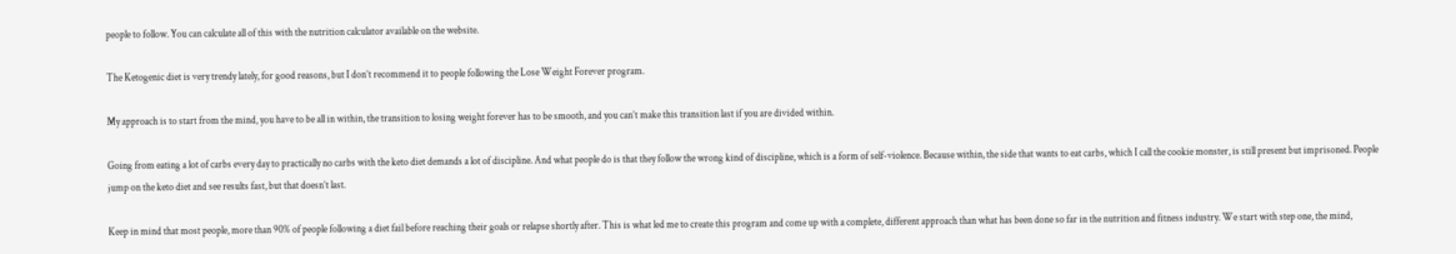people to follow. You can calculate all of this with the nutrition calculator available on the website.

The Ketogenic diet is very trendy lately, for good reasons, but I don’t recommend it to people following the Lose Weight Forever program.

My approach is to start from the mind, you have to be all in within, the transition to losing weight forever has to be smooth, and you can’t make this transition last if you are divided within.

Going from eating a lot of carbs every day to practically no carbs with the keto diet demands a lot of discipline. And what people do is that they follow the wrong kind of discipline, which is a form of self-violence. Because within, the side that wants to eat carbs, which I call the cookie monster, is still present but imprisoned. People jump on the keto diet and see results fast, but that doesn’t last.

Keep in mind that most people, more than 90% of people following a diet fail before reaching their goals or relapse shortly after. This is what led me to create this program and come up with a complete, different approach than what has been done so far in the nutrition and fitness industry. We start with step one, the mind,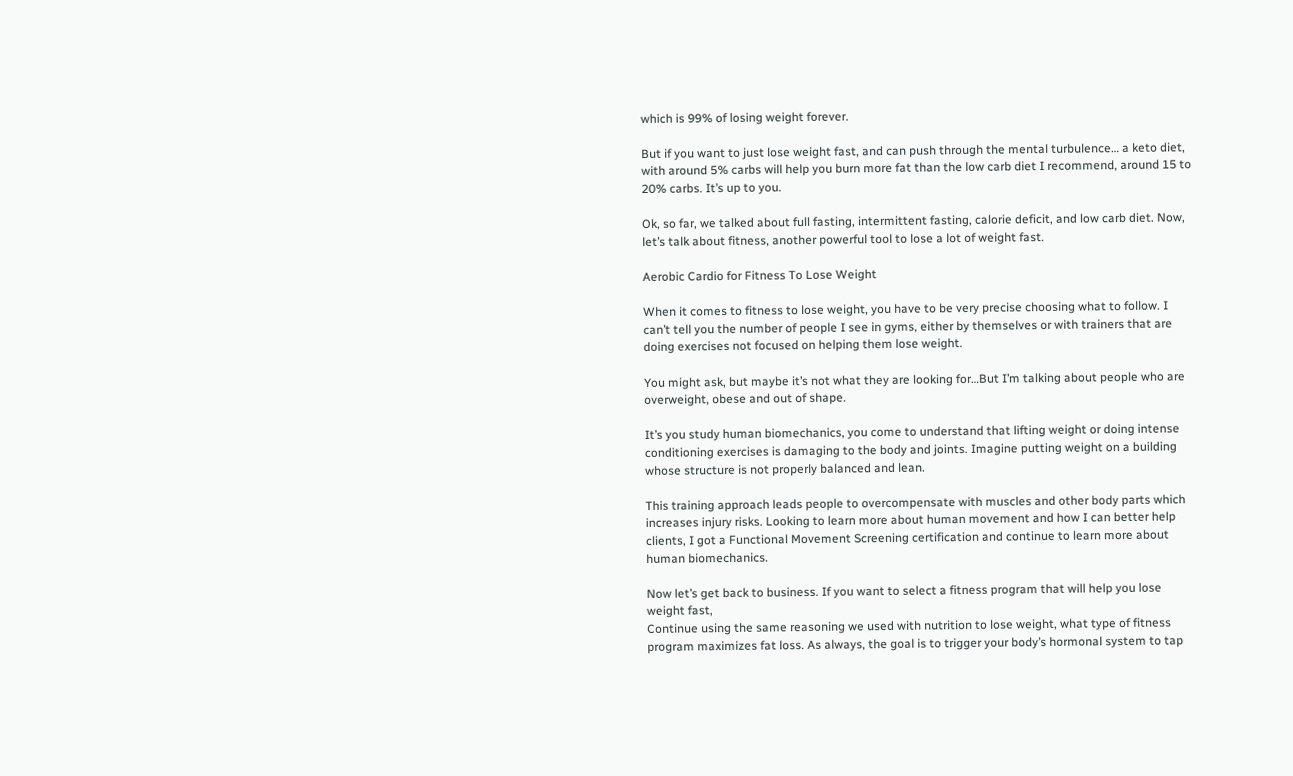which is 99% of losing weight forever.

But if you want to just lose weight fast, and can push through the mental turbulence… a keto diet, with around 5% carbs will help you burn more fat than the low carb diet I recommend, around 15 to 20% carbs. It’s up to you.

Ok, so far, we talked about full fasting, intermittent fasting, calorie deficit, and low carb diet. Now, let’s talk about fitness, another powerful tool to lose a lot of weight fast.

Aerobic Cardio for Fitness To Lose Weight

When it comes to fitness to lose weight, you have to be very precise choosing what to follow. I can’t tell you the number of people I see in gyms, either by themselves or with trainers that are doing exercises not focused on helping them lose weight.

You might ask, but maybe it’s not what they are looking for…But I’m talking about people who are overweight, obese and out of shape.

It’s you study human biomechanics, you come to understand that lifting weight or doing intense conditioning exercises is damaging to the body and joints. Imagine putting weight on a building whose structure is not properly balanced and lean.

This training approach leads people to overcompensate with muscles and other body parts which increases injury risks. Looking to learn more about human movement and how I can better help clients, I got a Functional Movement Screening certification and continue to learn more about human biomechanics.

Now let’s get back to business. If you want to select a fitness program that will help you lose weight fast,
Continue using the same reasoning we used with nutrition to lose weight, what type of fitness program maximizes fat loss. As always, the goal is to trigger your body’s hormonal system to tap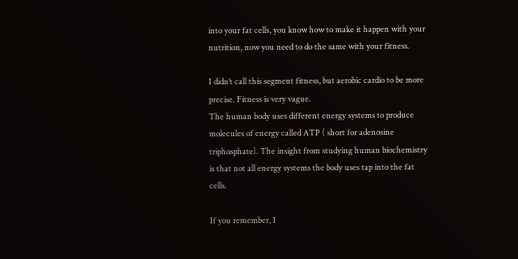into your fat cells, you know how to make it happen with your nutrition, now you need to do the same with your fitness.

I didn’t call this segment fitness, but aerobic cardio to be more precise. Fitness is very vague.
The human body uses different energy systems to produce molecules of energy called ATP ( short for adenosine triphosphate). The insight from studying human biochemistry is that not all energy systems the body uses tap into the fat cells.

If you remember, I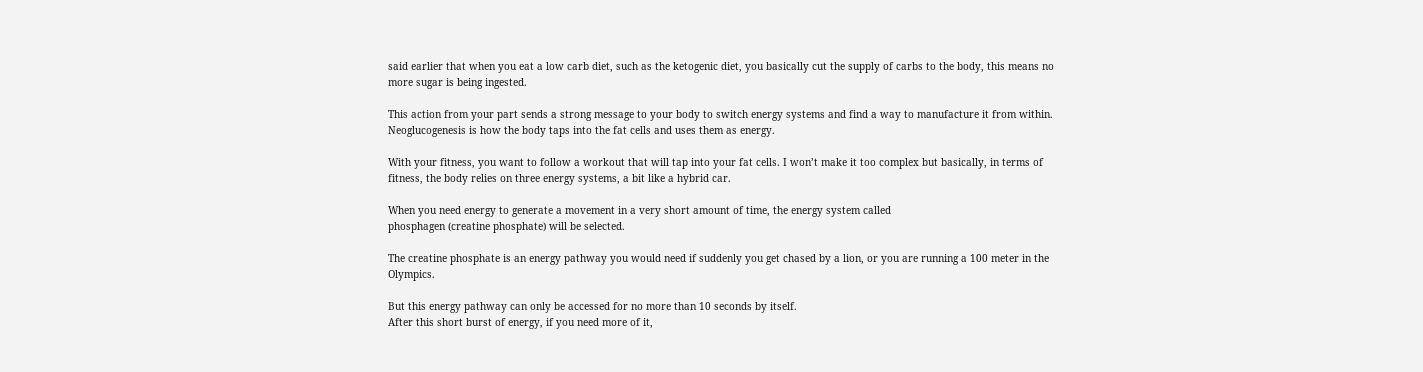said earlier that when you eat a low carb diet, such as the ketogenic diet, you basically cut the supply of carbs to the body, this means no more sugar is being ingested.

This action from your part sends a strong message to your body to switch energy systems and find a way to manufacture it from within. Neoglucogenesis is how the body taps into the fat cells and uses them as energy.

With your fitness, you want to follow a workout that will tap into your fat cells. I won’t make it too complex but basically, in terms of fitness, the body relies on three energy systems, a bit like a hybrid car.

When you need energy to generate a movement in a very short amount of time, the energy system called
phosphagen (creatine phosphate) will be selected.

The creatine phosphate is an energy pathway you would need if suddenly you get chased by a lion, or you are running a 100 meter in the Olympics.

But this energy pathway can only be accessed for no more than 10 seconds by itself.
After this short burst of energy, if you need more of it,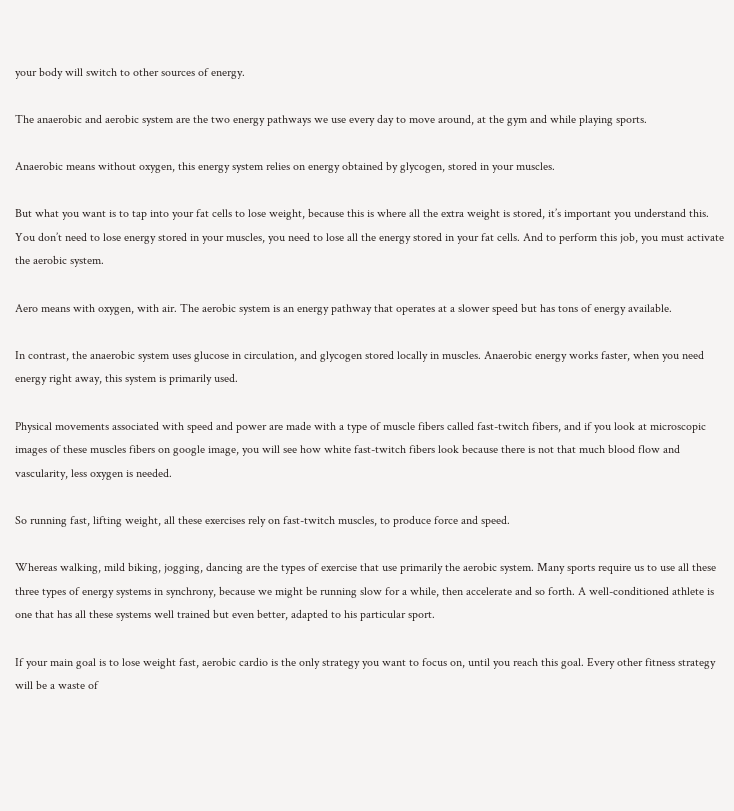your body will switch to other sources of energy.

The anaerobic and aerobic system are the two energy pathways we use every day to move around, at the gym and while playing sports.

Anaerobic means without oxygen, this energy system relies on energy obtained by glycogen, stored in your muscles.

But what you want is to tap into your fat cells to lose weight, because this is where all the extra weight is stored, it’s important you understand this. You don’t need to lose energy stored in your muscles, you need to lose all the energy stored in your fat cells. And to perform this job, you must activate the aerobic system.

Aero means with oxygen, with air. The aerobic system is an energy pathway that operates at a slower speed but has tons of energy available.

In contrast, the anaerobic system uses glucose in circulation, and glycogen stored locally in muscles. Anaerobic energy works faster, when you need energy right away, this system is primarily used.

Physical movements associated with speed and power are made with a type of muscle fibers called fast-twitch fibers, and if you look at microscopic images of these muscles fibers on google image, you will see how white fast-twitch fibers look because there is not that much blood flow and vascularity, less oxygen is needed.

So running fast, lifting weight, all these exercises rely on fast-twitch muscles, to produce force and speed.

Whereas walking, mild biking, jogging, dancing are the types of exercise that use primarily the aerobic system. Many sports require us to use all these three types of energy systems in synchrony, because we might be running slow for a while, then accelerate and so forth. A well-conditioned athlete is one that has all these systems well trained but even better, adapted to his particular sport.

If your main goal is to lose weight fast, aerobic cardio is the only strategy you want to focus on, until you reach this goal. Every other fitness strategy will be a waste of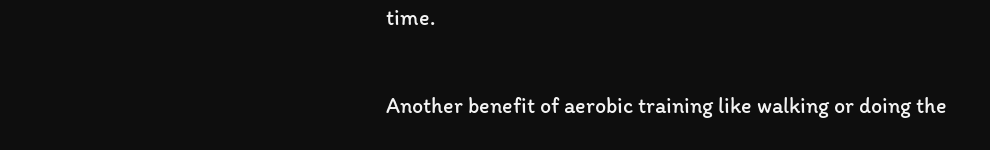time.

Another benefit of aerobic training like walking or doing the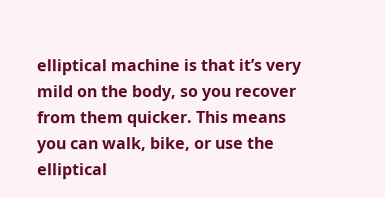elliptical machine is that it’s very mild on the body, so you recover from them quicker. This means you can walk, bike, or use the elliptical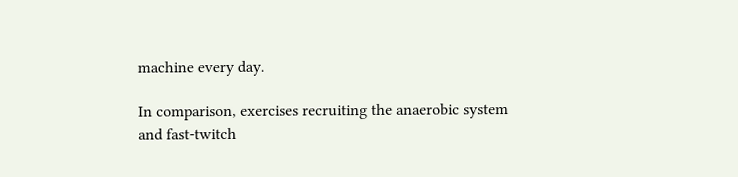machine every day.

In comparison, exercises recruiting the anaerobic system and fast-twitch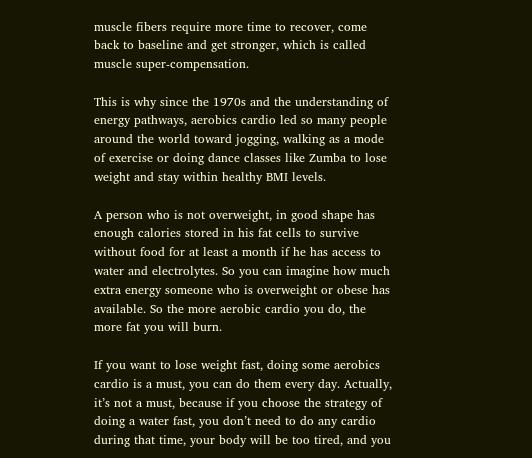muscle fibers require more time to recover, come back to baseline and get stronger, which is called muscle super-compensation.

This is why since the 1970s and the understanding of energy pathways, aerobics cardio led so many people around the world toward jogging, walking as a mode of exercise or doing dance classes like Zumba to lose weight and stay within healthy BMI levels.

A person who is not overweight, in good shape has enough calories stored in his fat cells to survive without food for at least a month if he has access to water and electrolytes. So you can imagine how much extra energy someone who is overweight or obese has available. So the more aerobic cardio you do, the more fat you will burn.

If you want to lose weight fast, doing some aerobics cardio is a must, you can do them every day. Actually, it’s not a must, because if you choose the strategy of doing a water fast, you don’t need to do any cardio during that time, your body will be too tired, and you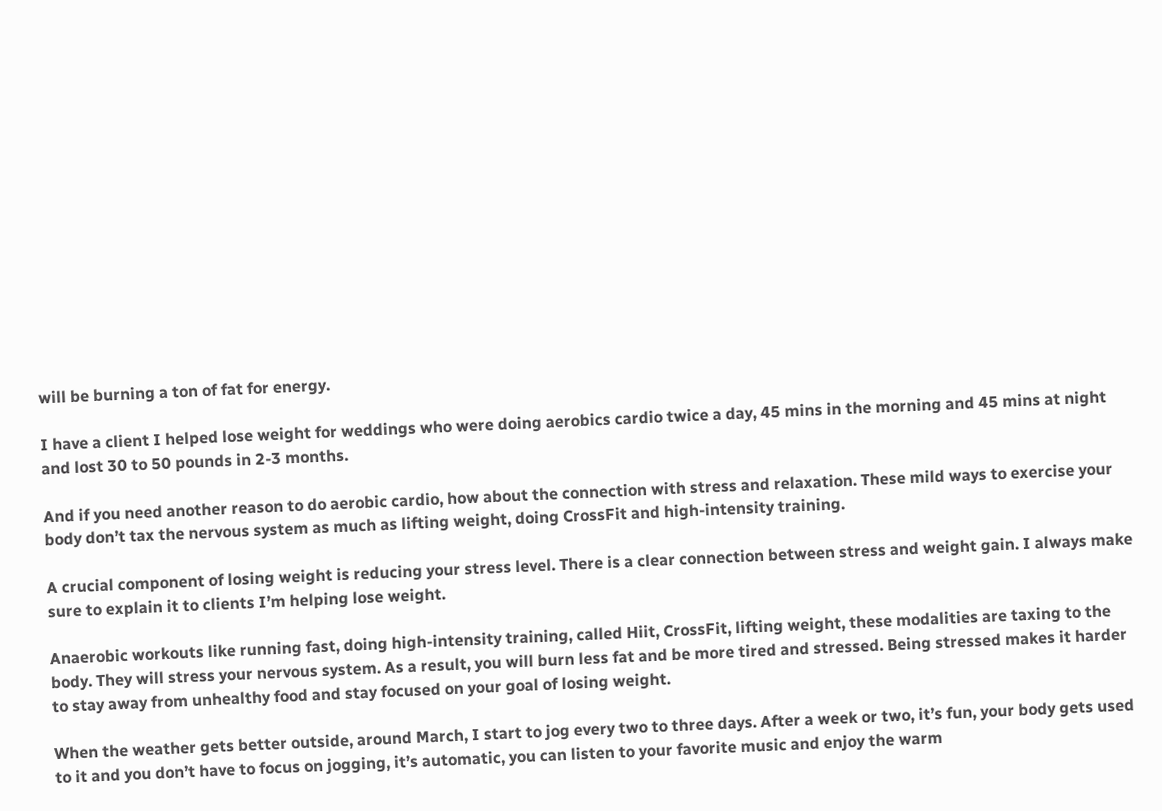will be burning a ton of fat for energy.

I have a client I helped lose weight for weddings who were doing aerobics cardio twice a day, 45 mins in the morning and 45 mins at night and lost 30 to 50 pounds in 2-3 months.

And if you need another reason to do aerobic cardio, how about the connection with stress and relaxation. These mild ways to exercise your body don’t tax the nervous system as much as lifting weight, doing CrossFit and high-intensity training.

A crucial component of losing weight is reducing your stress level. There is a clear connection between stress and weight gain. I always make sure to explain it to clients I’m helping lose weight.

Anaerobic workouts like running fast, doing high-intensity training, called Hiit, CrossFit, lifting weight, these modalities are taxing to the body. They will stress your nervous system. As a result, you will burn less fat and be more tired and stressed. Being stressed makes it harder to stay away from unhealthy food and stay focused on your goal of losing weight.

When the weather gets better outside, around March, I start to jog every two to three days. After a week or two, it’s fun, your body gets used to it and you don’t have to focus on jogging, it’s automatic, you can listen to your favorite music and enjoy the warm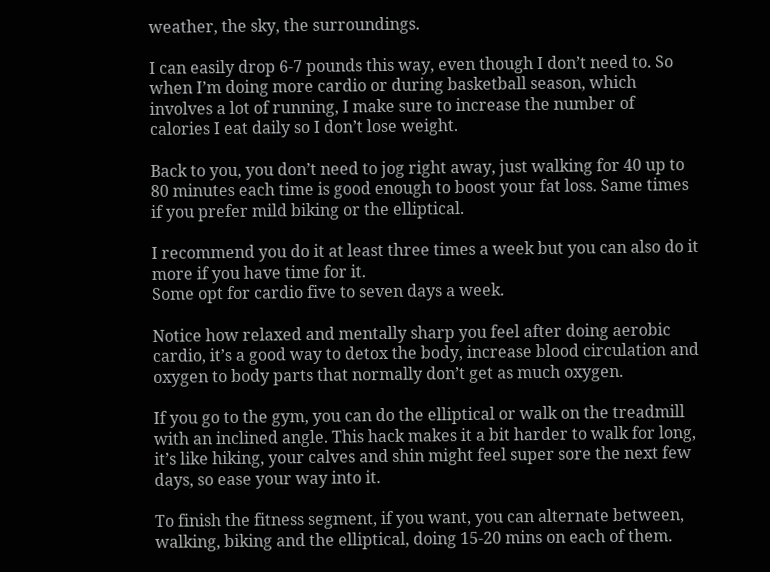weather, the sky, the surroundings.

I can easily drop 6-7 pounds this way, even though I don’t need to. So when I’m doing more cardio or during basketball season, which involves a lot of running, I make sure to increase the number of calories I eat daily so I don’t lose weight.

Back to you, you don’t need to jog right away, just walking for 40 up to 80 minutes each time is good enough to boost your fat loss. Same times if you prefer mild biking or the elliptical.

I recommend you do it at least three times a week but you can also do it more if you have time for it.
Some opt for cardio five to seven days a week.

Notice how relaxed and mentally sharp you feel after doing aerobic cardio, it’s a good way to detox the body, increase blood circulation and oxygen to body parts that normally don’t get as much oxygen.

If you go to the gym, you can do the elliptical or walk on the treadmill with an inclined angle. This hack makes it a bit harder to walk for long, it’s like hiking, your calves and shin might feel super sore the next few days, so ease your way into it.

To finish the fitness segment, if you want, you can alternate between, walking, biking and the elliptical, doing 15-20 mins on each of them.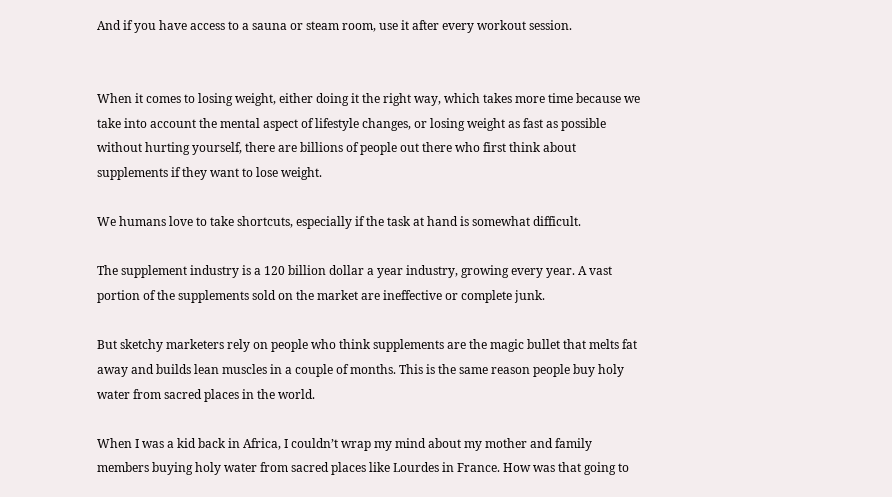And if you have access to a sauna or steam room, use it after every workout session.


When it comes to losing weight, either doing it the right way, which takes more time because we take into account the mental aspect of lifestyle changes, or losing weight as fast as possible without hurting yourself, there are billions of people out there who first think about supplements if they want to lose weight.

We humans love to take shortcuts, especially if the task at hand is somewhat difficult.

The supplement industry is a 120 billion dollar a year industry, growing every year. A vast portion of the supplements sold on the market are ineffective or complete junk.

But sketchy marketers rely on people who think supplements are the magic bullet that melts fat away and builds lean muscles in a couple of months. This is the same reason people buy holy water from sacred places in the world.

When I was a kid back in Africa, I couldn’t wrap my mind about my mother and family members buying holy water from sacred places like Lourdes in France. How was that going to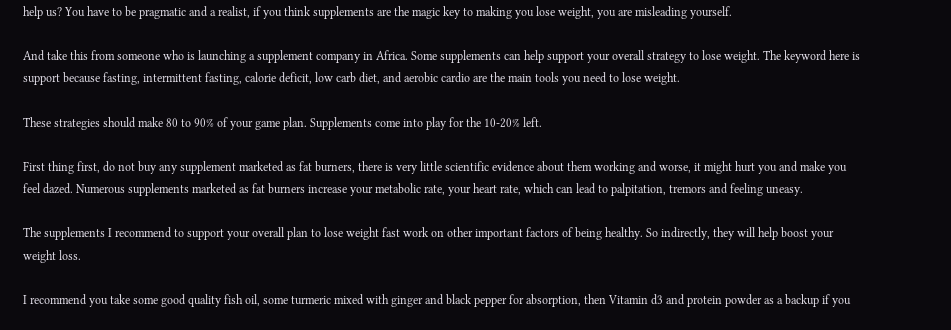help us? You have to be pragmatic and a realist, if you think supplements are the magic key to making you lose weight, you are misleading yourself.

And take this from someone who is launching a supplement company in Africa. Some supplements can help support your overall strategy to lose weight. The keyword here is support because fasting, intermittent fasting, calorie deficit, low carb diet, and aerobic cardio are the main tools you need to lose weight.

These strategies should make 80 to 90% of your game plan. Supplements come into play for the 10-20% left.

First thing first, do not buy any supplement marketed as fat burners, there is very little scientific evidence about them working and worse, it might hurt you and make you feel dazed. Numerous supplements marketed as fat burners increase your metabolic rate, your heart rate, which can lead to palpitation, tremors and feeling uneasy.

The supplements I recommend to support your overall plan to lose weight fast work on other important factors of being healthy. So indirectly, they will help boost your weight loss.

I recommend you take some good quality fish oil, some turmeric mixed with ginger and black pepper for absorption, then Vitamin d3 and protein powder as a backup if you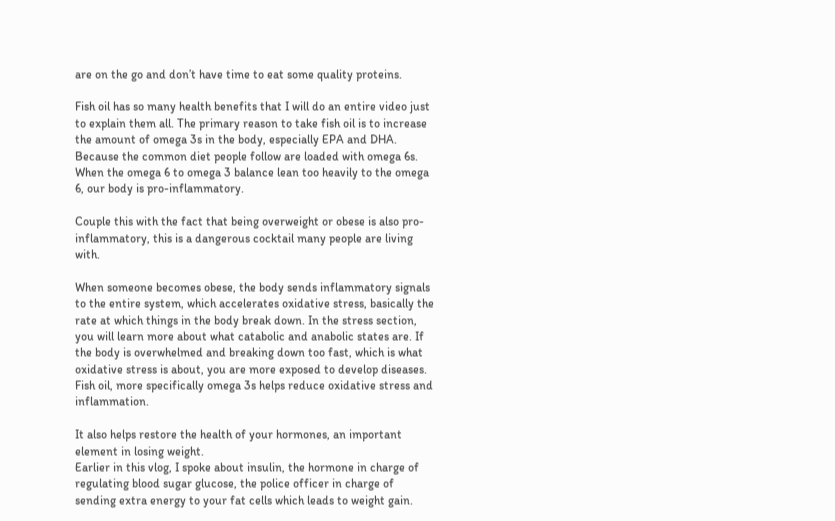are on the go and don’t have time to eat some quality proteins.

Fish oil has so many health benefits that I will do an entire video just to explain them all. The primary reason to take fish oil is to increase the amount of omega 3s in the body, especially EPA and DHA. Because the common diet people follow are loaded with omega 6s. When the omega 6 to omega 3 balance lean too heavily to the omega 6, our body is pro-inflammatory.

Couple this with the fact that being overweight or obese is also pro-inflammatory, this is a dangerous cocktail many people are living with.

When someone becomes obese, the body sends inflammatory signals to the entire system, which accelerates oxidative stress, basically the rate at which things in the body break down. In the stress section, you will learn more about what catabolic and anabolic states are. If the body is overwhelmed and breaking down too fast, which is what oxidative stress is about, you are more exposed to develop diseases. Fish oil, more specifically omega 3s helps reduce oxidative stress and inflammation.

It also helps restore the health of your hormones, an important element in losing weight.
Earlier in this vlog, I spoke about insulin, the hormone in charge of regulating blood sugar glucose, the police officer in charge of sending extra energy to your fat cells which leads to weight gain.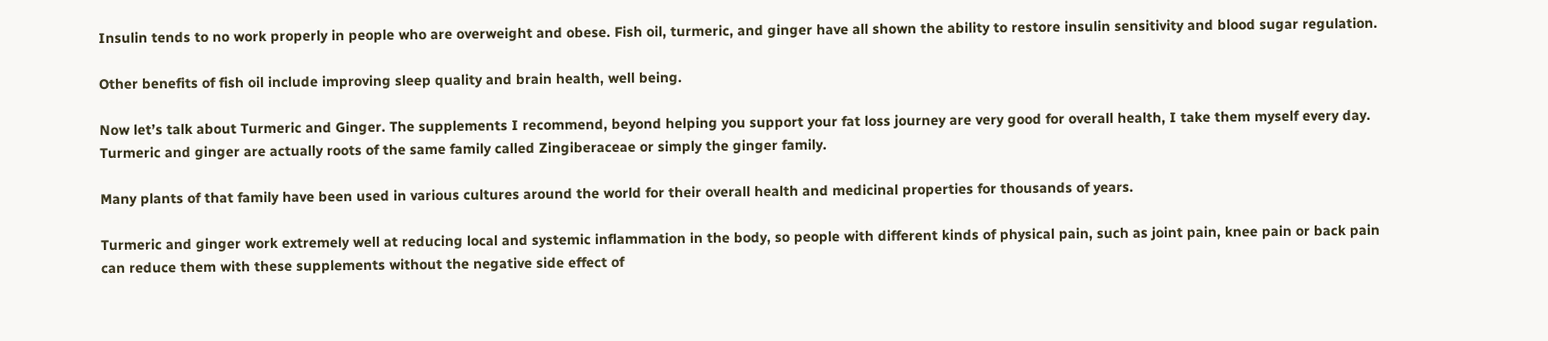Insulin tends to no work properly in people who are overweight and obese. Fish oil, turmeric, and ginger have all shown the ability to restore insulin sensitivity and blood sugar regulation.

Other benefits of fish oil include improving sleep quality and brain health, well being.

Now let’s talk about Turmeric and Ginger. The supplements I recommend, beyond helping you support your fat loss journey are very good for overall health, I take them myself every day. Turmeric and ginger are actually roots of the same family called Zingiberaceae or simply the ginger family.

Many plants of that family have been used in various cultures around the world for their overall health and medicinal properties for thousands of years.

Turmeric and ginger work extremely well at reducing local and systemic inflammation in the body, so people with different kinds of physical pain, such as joint pain, knee pain or back pain can reduce them with these supplements without the negative side effect of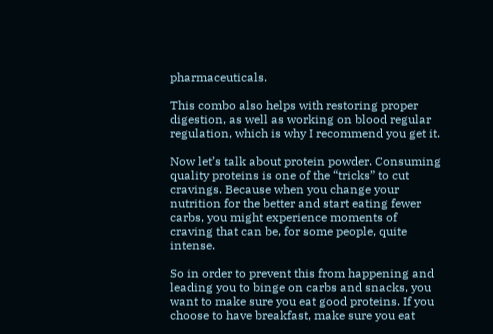pharmaceuticals.

This combo also helps with restoring proper digestion, as well as working on blood regular regulation, which is why I recommend you get it.

Now let’s talk about protein powder. Consuming quality proteins is one of the “tricks” to cut cravings. Because when you change your nutrition for the better and start eating fewer carbs, you might experience moments of craving that can be, for some people, quite intense.

So in order to prevent this from happening and leading you to binge on carbs and snacks, you want to make sure you eat good proteins. If you choose to have breakfast, make sure you eat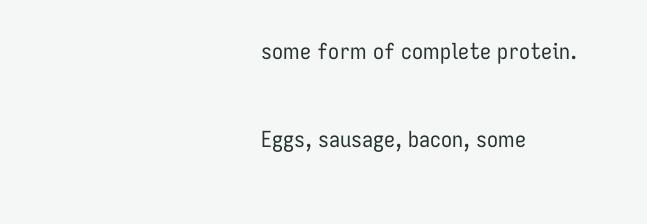some form of complete protein.

Eggs, sausage, bacon, some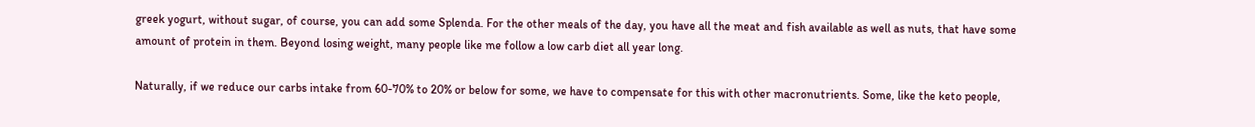greek yogurt, without sugar, of course, you can add some Splenda. For the other meals of the day, you have all the meat and fish available as well as nuts, that have some amount of protein in them. Beyond losing weight, many people like me follow a low carb diet all year long.

Naturally, if we reduce our carbs intake from 60-70% to 20% or below for some, we have to compensate for this with other macronutrients. Some, like the keto people,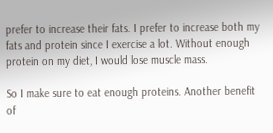prefer to increase their fats. I prefer to increase both my fats and protein since I exercise a lot. Without enough protein on my diet, I would lose muscle mass.

So I make sure to eat enough proteins. Another benefit of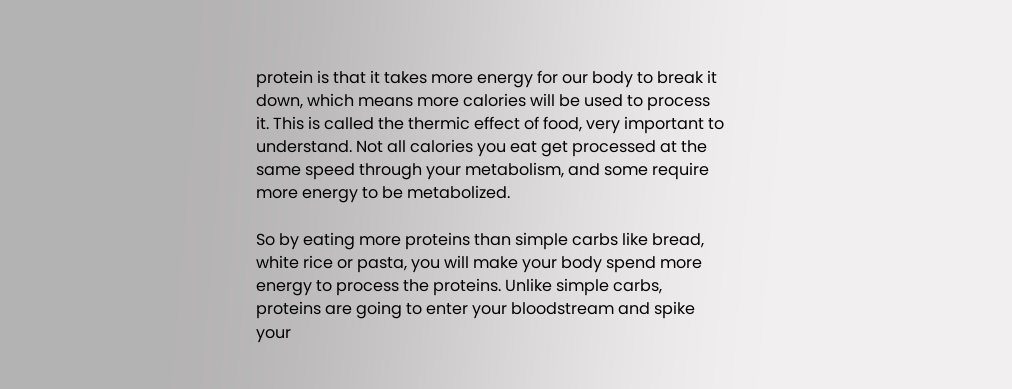protein is that it takes more energy for our body to break it down, which means more calories will be used to process it. This is called the thermic effect of food, very important to understand. Not all calories you eat get processed at the same speed through your metabolism, and some require more energy to be metabolized.

So by eating more proteins than simple carbs like bread, white rice or pasta, you will make your body spend more energy to process the proteins. Unlike simple carbs, proteins are going to enter your bloodstream and spike your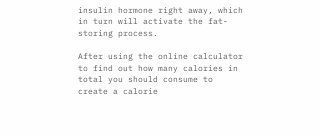insulin hormone right away, which in turn will activate the fat-storing process.

After using the online calculator to find out how many calories in total you should consume to create a calorie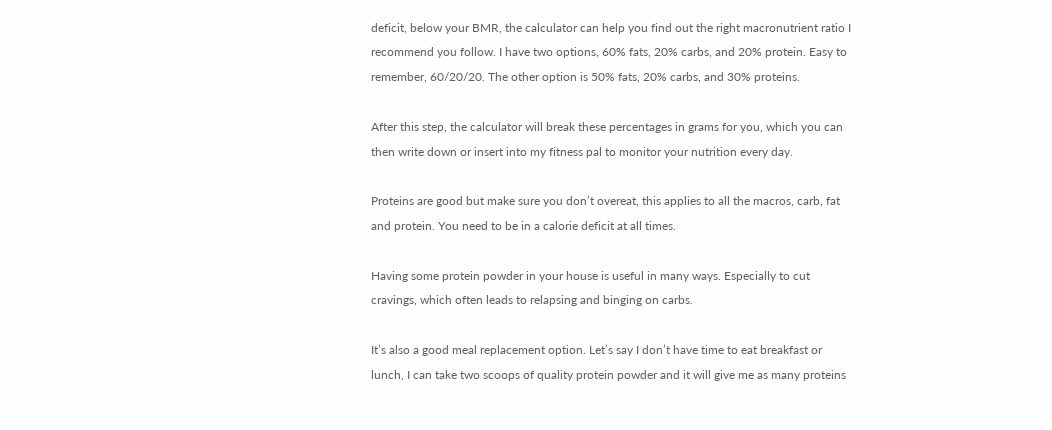deficit, below your BMR, the calculator can help you find out the right macronutrient ratio I recommend you follow. I have two options, 60% fats, 20% carbs, and 20% protein. Easy to remember, 60/20/20. The other option is 50% fats, 20% carbs, and 30% proteins.

After this step, the calculator will break these percentages in grams for you, which you can then write down or insert into my fitness pal to monitor your nutrition every day.

Proteins are good but make sure you don’t overeat, this applies to all the macros, carb, fat and protein. You need to be in a calorie deficit at all times.

Having some protein powder in your house is useful in many ways. Especially to cut cravings, which often leads to relapsing and binging on carbs.

It’s also a good meal replacement option. Let’s say I don’t have time to eat breakfast or lunch, I can take two scoops of quality protein powder and it will give me as many proteins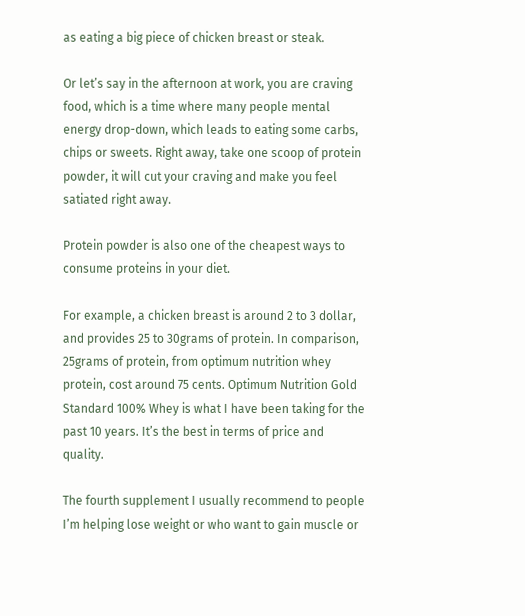as eating a big piece of chicken breast or steak.

Or let’s say in the afternoon at work, you are craving food, which is a time where many people mental energy drop-down, which leads to eating some carbs, chips or sweets. Right away, take one scoop of protein powder, it will cut your craving and make you feel satiated right away.

Protein powder is also one of the cheapest ways to consume proteins in your diet.

For example, a chicken breast is around 2 to 3 dollar, and provides 25 to 30grams of protein. In comparison, 25grams of protein, from optimum nutrition whey protein, cost around 75 cents. Optimum Nutrition Gold Standard 100% Whey is what I have been taking for the past 10 years. It’s the best in terms of price and quality.

The fourth supplement I usually recommend to people I’m helping lose weight or who want to gain muscle or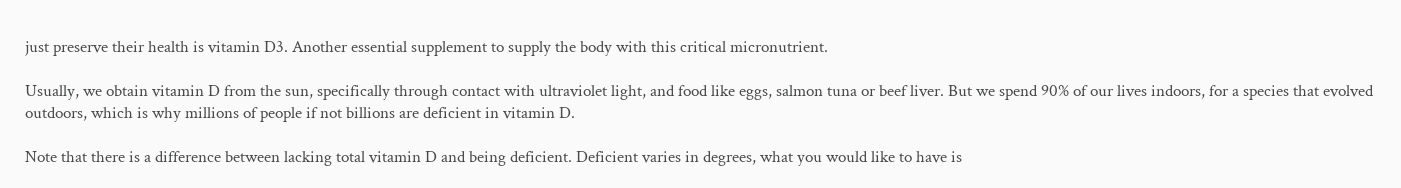just preserve their health is vitamin D3. Another essential supplement to supply the body with this critical micronutrient.

Usually, we obtain vitamin D from the sun, specifically through contact with ultraviolet light, and food like eggs, salmon tuna or beef liver. But we spend 90% of our lives indoors, for a species that evolved outdoors, which is why millions of people if not billions are deficient in vitamin D.

Note that there is a difference between lacking total vitamin D and being deficient. Deficient varies in degrees, what you would like to have is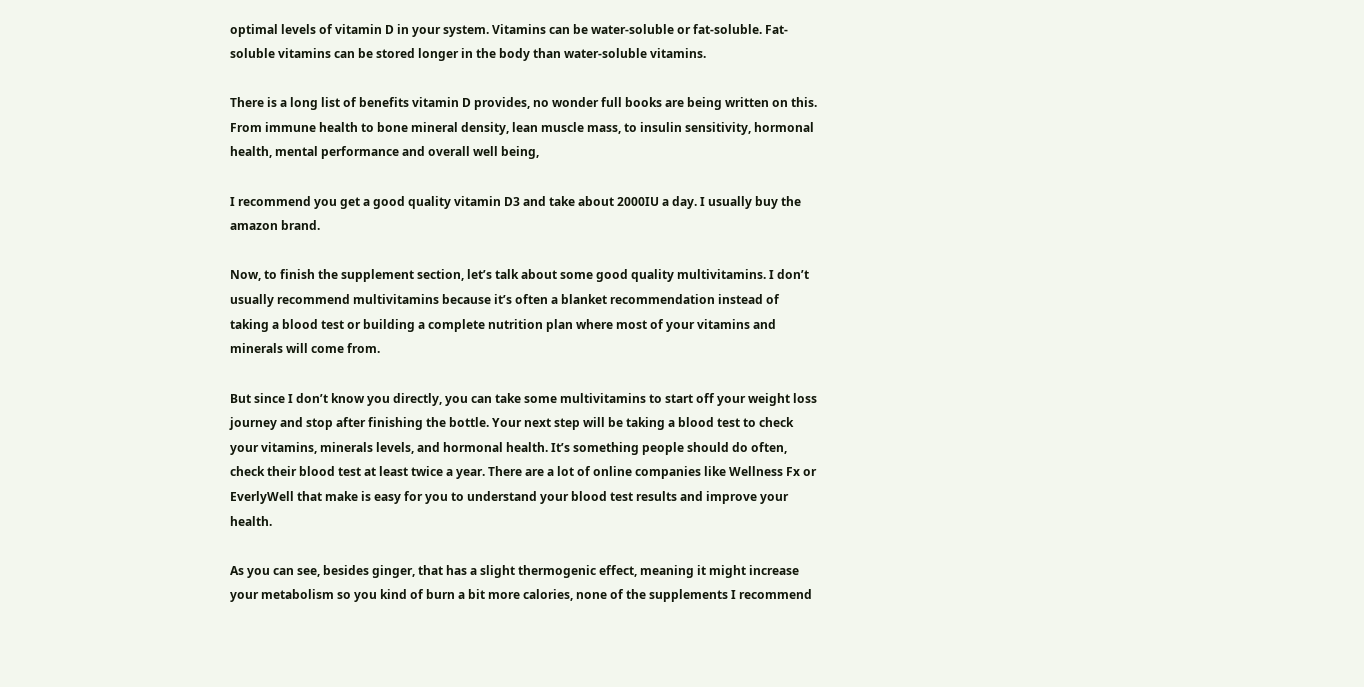optimal levels of vitamin D in your system. Vitamins can be water-soluble or fat-soluble. Fat-soluble vitamins can be stored longer in the body than water-soluble vitamins.

There is a long list of benefits vitamin D provides, no wonder full books are being written on this. From immune health to bone mineral density, lean muscle mass, to insulin sensitivity, hormonal health, mental performance and overall well being,

I recommend you get a good quality vitamin D3 and take about 2000IU a day. I usually buy the amazon brand.

Now, to finish the supplement section, let’s talk about some good quality multivitamins. I don’t usually recommend multivitamins because it’s often a blanket recommendation instead of taking a blood test or building a complete nutrition plan where most of your vitamins and minerals will come from.

But since I don’t know you directly, you can take some multivitamins to start off your weight loss journey and stop after finishing the bottle. Your next step will be taking a blood test to check your vitamins, minerals levels, and hormonal health. It’s something people should do often, check their blood test at least twice a year. There are a lot of online companies like Wellness Fx or EverlyWell that make is easy for you to understand your blood test results and improve your health.

As you can see, besides ginger, that has a slight thermogenic effect, meaning it might increase your metabolism so you kind of burn a bit more calories, none of the supplements I recommend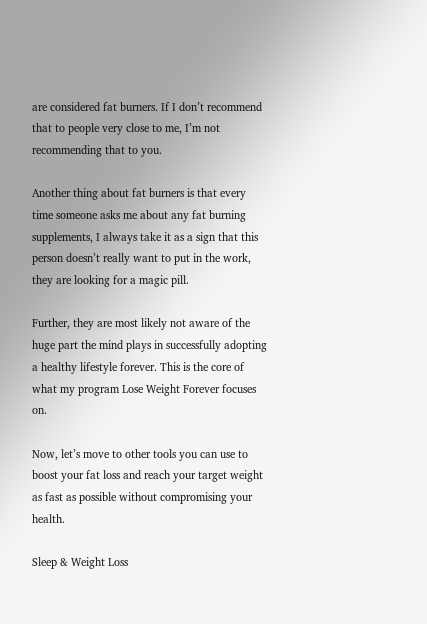are considered fat burners. If I don’t recommend that to people very close to me, I’m not recommending that to you.

Another thing about fat burners is that every time someone asks me about any fat burning supplements, I always take it as a sign that this person doesn’t really want to put in the work, they are looking for a magic pill.

Further, they are most likely not aware of the huge part the mind plays in successfully adopting a healthy lifestyle forever. This is the core of what my program Lose Weight Forever focuses on.

Now, let’s move to other tools you can use to boost your fat loss and reach your target weight as fast as possible without compromising your health.

Sleep & Weight Loss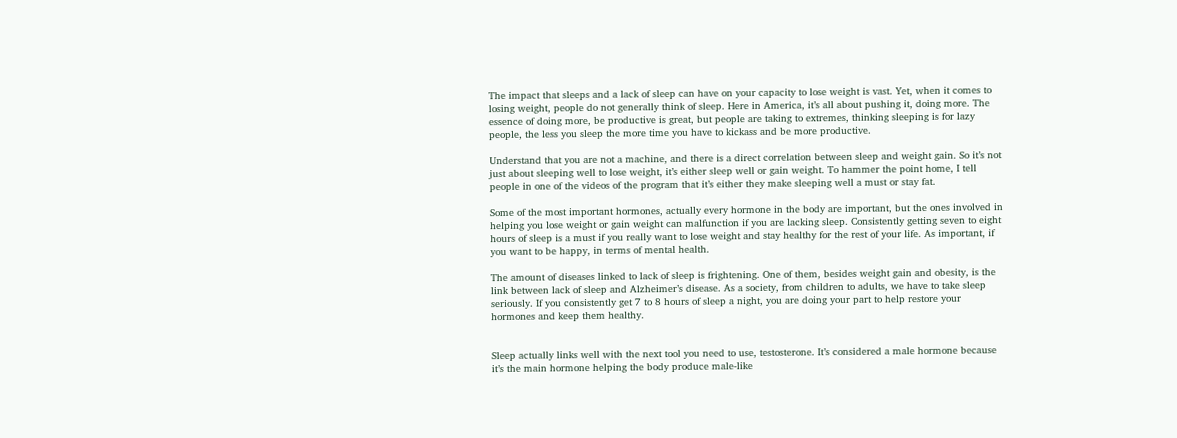The impact that sleeps and a lack of sleep can have on your capacity to lose weight is vast. Yet, when it comes to losing weight, people do not generally think of sleep. Here in America, it’s all about pushing it, doing more. The essence of doing more, be productive is great, but people are taking to extremes, thinking sleeping is for lazy people, the less you sleep the more time you have to kickass and be more productive.

Understand that you are not a machine, and there is a direct correlation between sleep and weight gain. So it’s not just about sleeping well to lose weight, it’s either sleep well or gain weight. To hammer the point home, I tell people in one of the videos of the program that it’s either they make sleeping well a must or stay fat.

Some of the most important hormones, actually every hormone in the body are important, but the ones involved in helping you lose weight or gain weight can malfunction if you are lacking sleep. Consistently getting seven to eight hours of sleep is a must if you really want to lose weight and stay healthy for the rest of your life. As important, if you want to be happy, in terms of mental health.

The amount of diseases linked to lack of sleep is frightening. One of them, besides weight gain and obesity, is the link between lack of sleep and Alzheimer’s disease. As a society, from children to adults, we have to take sleep seriously. If you consistently get 7 to 8 hours of sleep a night, you are doing your part to help restore your hormones and keep them healthy.


Sleep actually links well with the next tool you need to use, testosterone. It’s considered a male hormone because it’s the main hormone helping the body produce male-like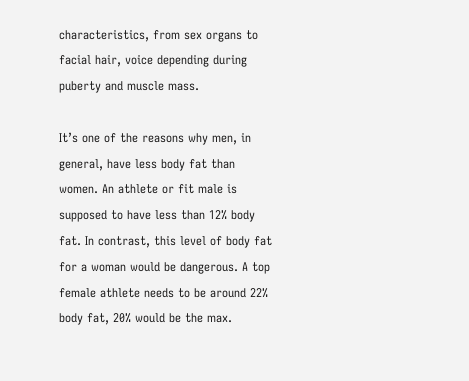characteristics, from sex organs to facial hair, voice depending during puberty and muscle mass.

It’s one of the reasons why men, in general, have less body fat than women. An athlete or fit male is supposed to have less than 12% body fat. In contrast, this level of body fat for a woman would be dangerous. A top female athlete needs to be around 22% body fat, 20% would be the max.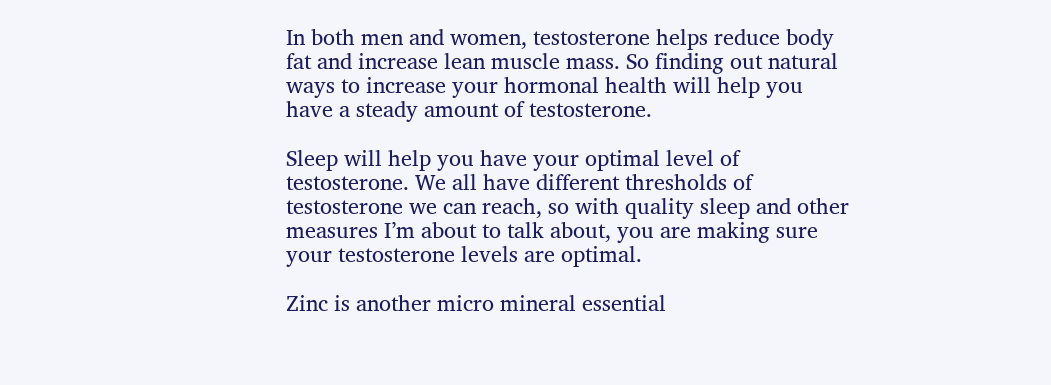In both men and women, testosterone helps reduce body fat and increase lean muscle mass. So finding out natural ways to increase your hormonal health will help you have a steady amount of testosterone.

Sleep will help you have your optimal level of testosterone. We all have different thresholds of testosterone we can reach, so with quality sleep and other measures I’m about to talk about, you are making sure your testosterone levels are optimal.

Zinc is another micro mineral essential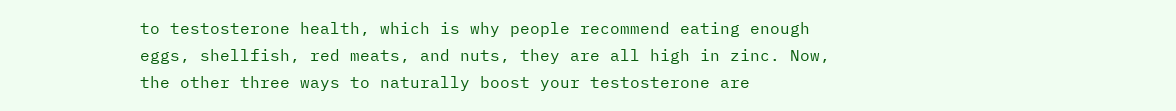to testosterone health, which is why people recommend eating enough eggs, shellfish, red meats, and nuts, they are all high in zinc. Now, the other three ways to naturally boost your testosterone are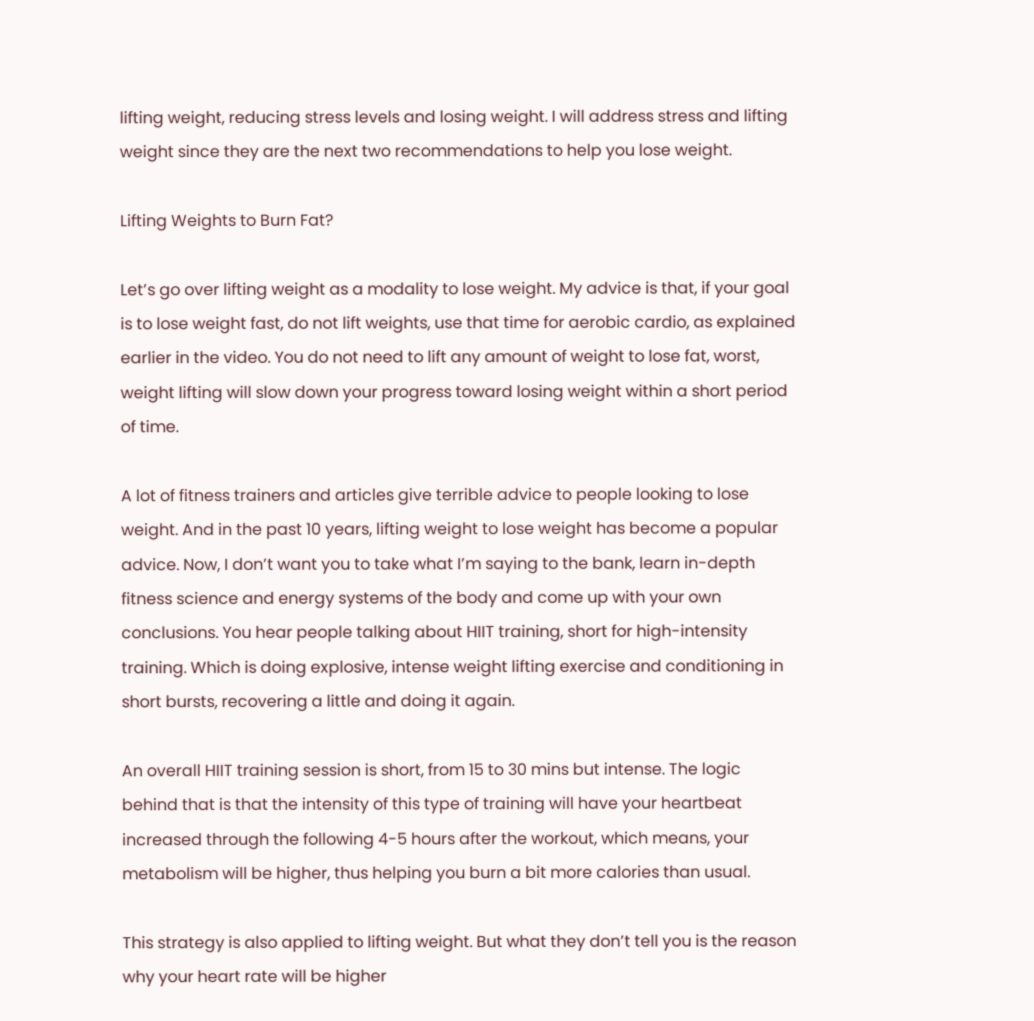lifting weight, reducing stress levels and losing weight. I will address stress and lifting weight since they are the next two recommendations to help you lose weight.

Lifting Weights to Burn Fat?

Let’s go over lifting weight as a modality to lose weight. My advice is that, if your goal is to lose weight fast, do not lift weights, use that time for aerobic cardio, as explained earlier in the video. You do not need to lift any amount of weight to lose fat, worst, weight lifting will slow down your progress toward losing weight within a short period of time.

A lot of fitness trainers and articles give terrible advice to people looking to lose weight. And in the past 10 years, lifting weight to lose weight has become a popular advice. Now, I don’t want you to take what I’m saying to the bank, learn in-depth fitness science and energy systems of the body and come up with your own conclusions. You hear people talking about HIIT training, short for high-intensity training. Which is doing explosive, intense weight lifting exercise and conditioning in short bursts, recovering a little and doing it again.

An overall HIIT training session is short, from 15 to 30 mins but intense. The logic behind that is that the intensity of this type of training will have your heartbeat increased through the following 4-5 hours after the workout, which means, your metabolism will be higher, thus helping you burn a bit more calories than usual.

This strategy is also applied to lifting weight. But what they don’t tell you is the reason why your heart rate will be higher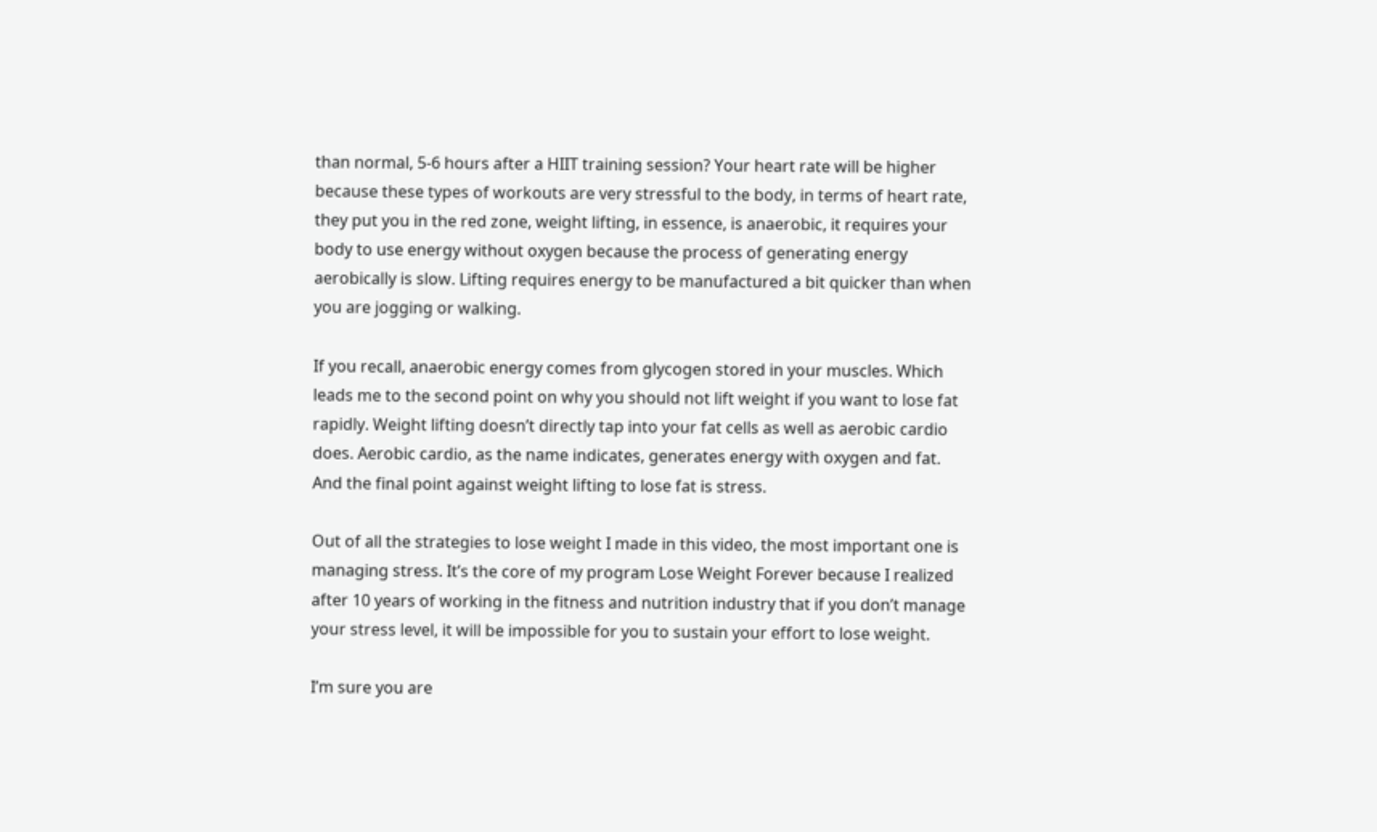than normal, 5-6 hours after a HIIT training session? Your heart rate will be higher because these types of workouts are very stressful to the body, in terms of heart rate, they put you in the red zone, weight lifting, in essence, is anaerobic, it requires your body to use energy without oxygen because the process of generating energy aerobically is slow. Lifting requires energy to be manufactured a bit quicker than when you are jogging or walking.

If you recall, anaerobic energy comes from glycogen stored in your muscles. Which leads me to the second point on why you should not lift weight if you want to lose fat rapidly. Weight lifting doesn’t directly tap into your fat cells as well as aerobic cardio does. Aerobic cardio, as the name indicates, generates energy with oxygen and fat. And the final point against weight lifting to lose fat is stress.

Out of all the strategies to lose weight I made in this video, the most important one is managing stress. It’s the core of my program Lose Weight Forever because I realized after 10 years of working in the fitness and nutrition industry that if you don’t manage your stress level, it will be impossible for you to sustain your effort to lose weight.

I’m sure you are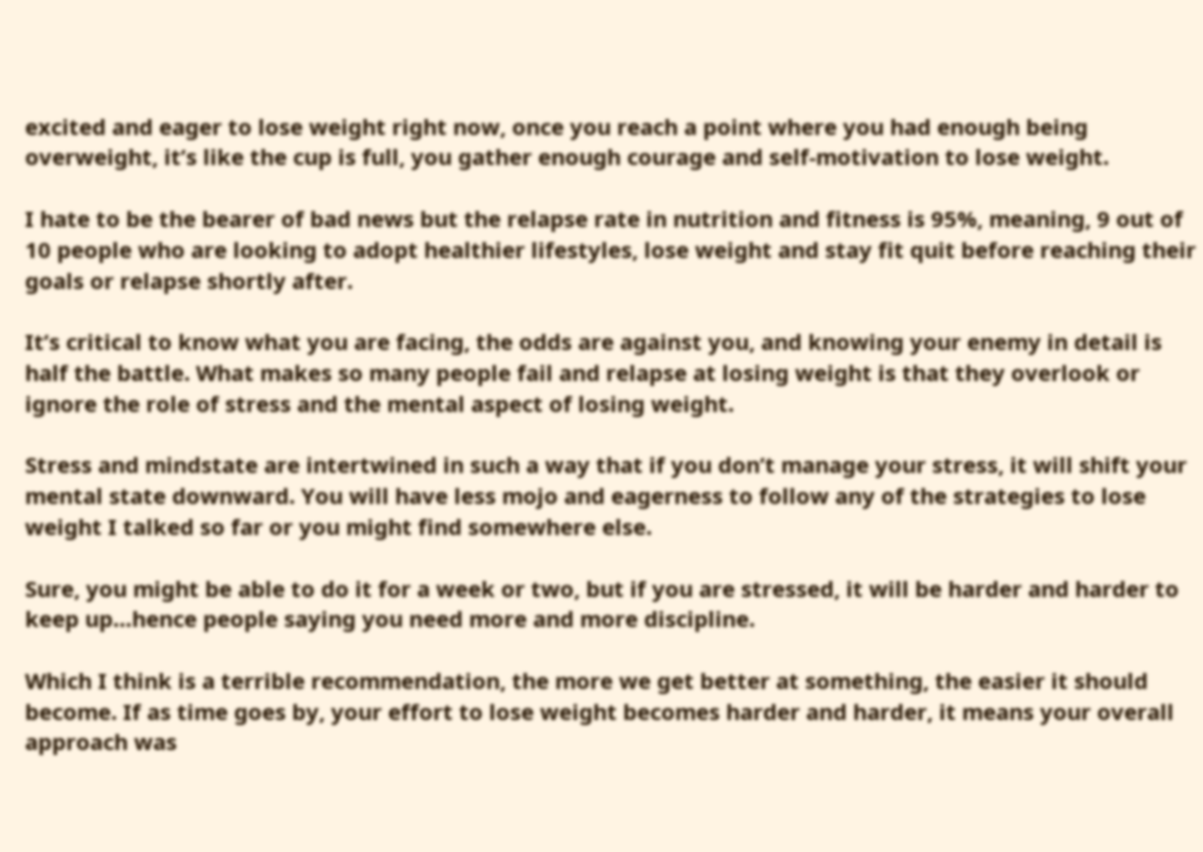excited and eager to lose weight right now, once you reach a point where you had enough being overweight, it’s like the cup is full, you gather enough courage and self-motivation to lose weight.

I hate to be the bearer of bad news but the relapse rate in nutrition and fitness is 95%, meaning, 9 out of 10 people who are looking to adopt healthier lifestyles, lose weight and stay fit quit before reaching their goals or relapse shortly after.

It’s critical to know what you are facing, the odds are against you, and knowing your enemy in detail is half the battle. What makes so many people fail and relapse at losing weight is that they overlook or ignore the role of stress and the mental aspect of losing weight.

Stress and mindstate are intertwined in such a way that if you don’t manage your stress, it will shift your mental state downward. You will have less mojo and eagerness to follow any of the strategies to lose weight I talked so far or you might find somewhere else.

Sure, you might be able to do it for a week or two, but if you are stressed, it will be harder and harder to keep up…hence people saying you need more and more discipline.

Which I think is a terrible recommendation, the more we get better at something, the easier it should become. If as time goes by, your effort to lose weight becomes harder and harder, it means your overall approach was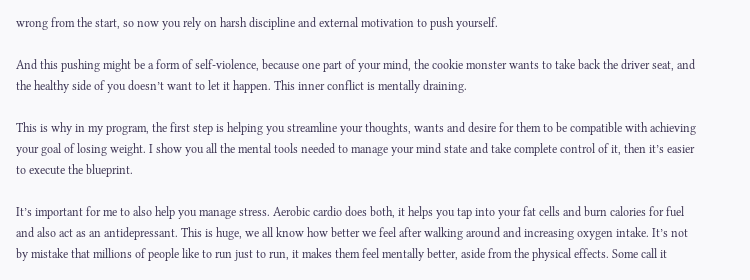wrong from the start, so now you rely on harsh discipline and external motivation to push yourself.

And this pushing might be a form of self-violence, because one part of your mind, the cookie monster wants to take back the driver seat, and the healthy side of you doesn’t want to let it happen. This inner conflict is mentally draining.

This is why in my program, the first step is helping you streamline your thoughts, wants and desire for them to be compatible with achieving your goal of losing weight. I show you all the mental tools needed to manage your mind state and take complete control of it, then it’s easier to execute the blueprint.

It’s important for me to also help you manage stress. Aerobic cardio does both, it helps you tap into your fat cells and burn calories for fuel and also act as an antidepressant. This is huge, we all know how better we feel after walking around and increasing oxygen intake. It’s not by mistake that millions of people like to run just to run, it makes them feel mentally better, aside from the physical effects. Some call it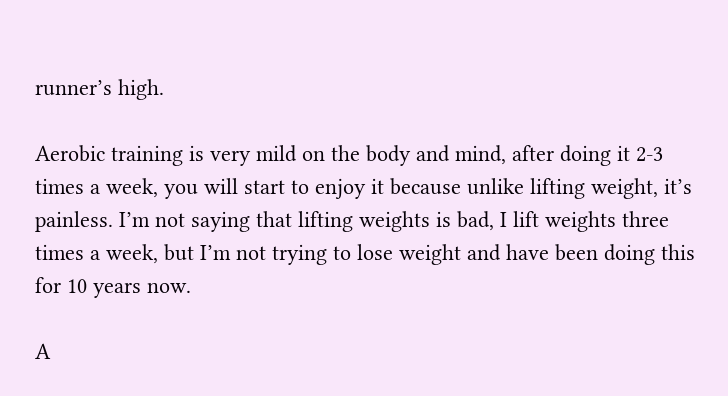runner’s high.

Aerobic training is very mild on the body and mind, after doing it 2-3 times a week, you will start to enjoy it because unlike lifting weight, it’s painless. I’m not saying that lifting weights is bad, I lift weights three times a week, but I’m not trying to lose weight and have been doing this for 10 years now.

A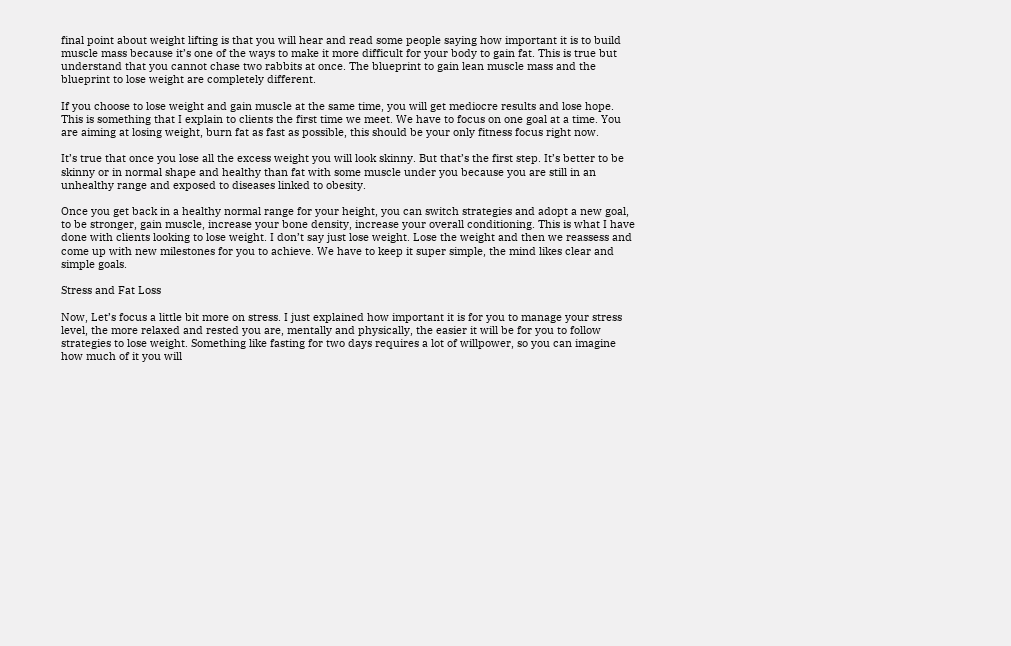final point about weight lifting is that you will hear and read some people saying how important it is to build muscle mass because it’s one of the ways to make it more difficult for your body to gain fat. This is true but understand that you cannot chase two rabbits at once. The blueprint to gain lean muscle mass and the blueprint to lose weight are completely different.

If you choose to lose weight and gain muscle at the same time, you will get mediocre results and lose hope. This is something that I explain to clients the first time we meet. We have to focus on one goal at a time. You are aiming at losing weight, burn fat as fast as possible, this should be your only fitness focus right now.

It’s true that once you lose all the excess weight you will look skinny. But that’s the first step. It’s better to be skinny or in normal shape and healthy than fat with some muscle under you because you are still in an unhealthy range and exposed to diseases linked to obesity.

Once you get back in a healthy normal range for your height, you can switch strategies and adopt a new goal, to be stronger, gain muscle, increase your bone density, increase your overall conditioning. This is what I have done with clients looking to lose weight. I don’t say just lose weight. Lose the weight and then we reassess and come up with new milestones for you to achieve. We have to keep it super simple, the mind likes clear and simple goals.

Stress and Fat Loss

Now, Let’s focus a little bit more on stress. I just explained how important it is for you to manage your stress level, the more relaxed and rested you are, mentally and physically, the easier it will be for you to follow strategies to lose weight. Something like fasting for two days requires a lot of willpower, so you can imagine how much of it you will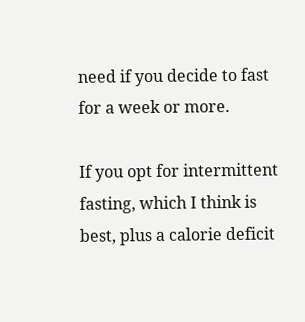need if you decide to fast for a week or more.

If you opt for intermittent fasting, which I think is best, plus a calorie deficit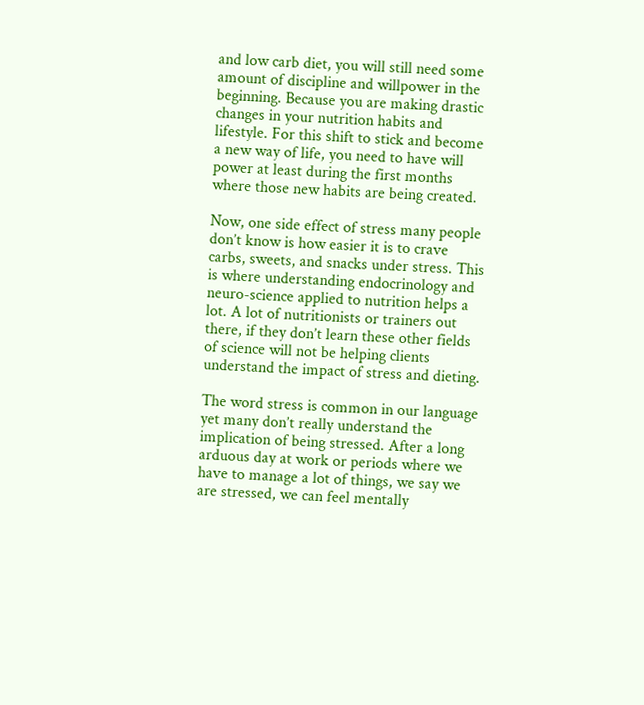and low carb diet, you will still need some amount of discipline and willpower in the beginning. Because you are making drastic changes in your nutrition habits and lifestyle. For this shift to stick and become a new way of life, you need to have will power at least during the first months where those new habits are being created.

Now, one side effect of stress many people don’t know is how easier it is to crave carbs, sweets, and snacks under stress. This is where understanding endocrinology and neuro-science applied to nutrition helps a lot. A lot of nutritionists or trainers out there, if they don’t learn these other fields of science will not be helping clients understand the impact of stress and dieting.

The word stress is common in our language yet many don’t really understand the implication of being stressed. After a long arduous day at work or periods where we have to manage a lot of things, we say we are stressed, we can feel mentally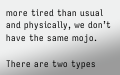more tired than usual and physically, we don’t have the same mojo.

There are two types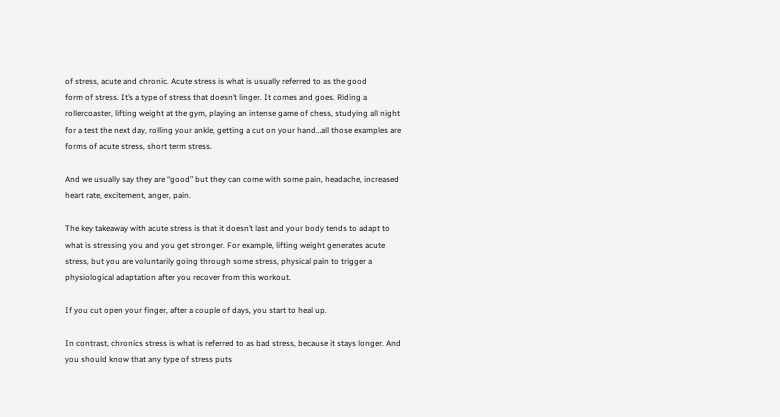of stress, acute and chronic. Acute stress is what is usually referred to as the good
form of stress. It’s a type of stress that doesn’t linger. It comes and goes. Riding a rollercoaster, lifting weight at the gym, playing an intense game of chess, studying all night for a test the next day, rolling your ankle, getting a cut on your hand…all those examples are forms of acute stress, short term stress.

And we usually say they are “good” but they can come with some pain, headache, increased heart rate, excitement, anger, pain.

The key takeaway with acute stress is that it doesn’t last and your body tends to adapt to what is stressing you and you get stronger. For example, lifting weight generates acute stress, but you are voluntarily going through some stress, physical pain to trigger a physiological adaptation after you recover from this workout.

If you cut open your finger, after a couple of days, you start to heal up.

In contrast, chronics stress is what is referred to as bad stress, because it stays longer. And you should know that any type of stress puts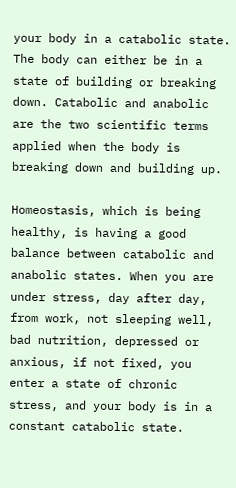your body in a catabolic state. The body can either be in a state of building or breaking down. Catabolic and anabolic are the two scientific terms applied when the body is breaking down and building up.

Homeostasis, which is being healthy, is having a good balance between catabolic and anabolic states. When you are under stress, day after day, from work, not sleeping well, bad nutrition, depressed or anxious, if not fixed, you enter a state of chronic stress, and your body is in a constant catabolic state.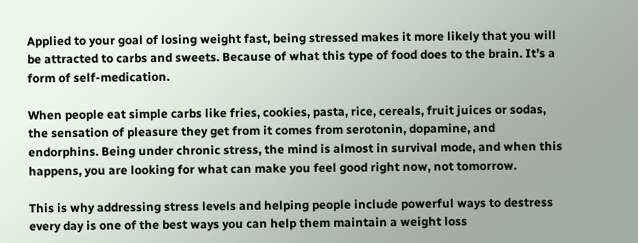Applied to your goal of losing weight fast, being stressed makes it more likely that you will be attracted to carbs and sweets. Because of what this type of food does to the brain. It’s a form of self-medication.

When people eat simple carbs like fries, cookies, pasta, rice, cereals, fruit juices or sodas, the sensation of pleasure they get from it comes from serotonin, dopamine, and endorphins. Being under chronic stress, the mind is almost in survival mode, and when this happens, you are looking for what can make you feel good right now, not tomorrow.

This is why addressing stress levels and helping people include powerful ways to destress every day is one of the best ways you can help them maintain a weight loss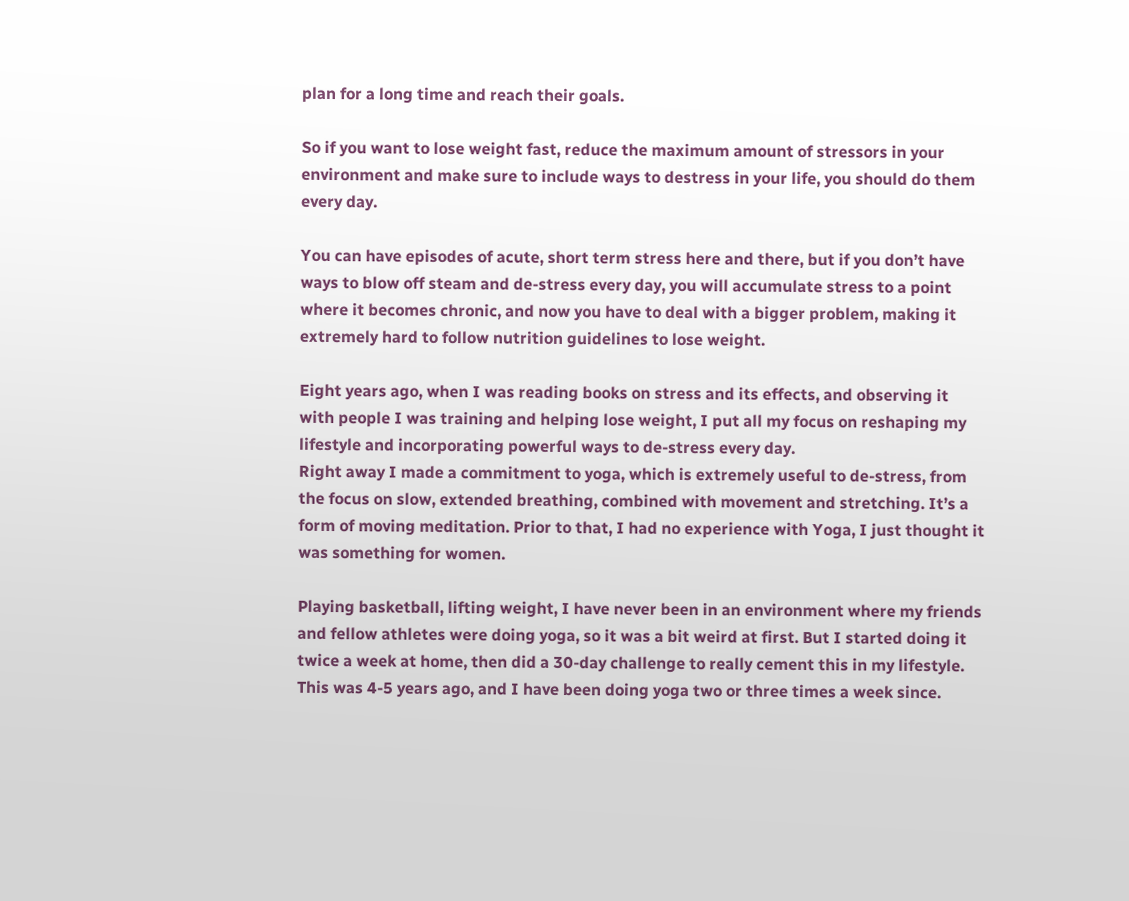plan for a long time and reach their goals.

So if you want to lose weight fast, reduce the maximum amount of stressors in your environment and make sure to include ways to destress in your life, you should do them every day.

You can have episodes of acute, short term stress here and there, but if you don’t have ways to blow off steam and de-stress every day, you will accumulate stress to a point where it becomes chronic, and now you have to deal with a bigger problem, making it extremely hard to follow nutrition guidelines to lose weight.

Eight years ago, when I was reading books on stress and its effects, and observing it with people I was training and helping lose weight, I put all my focus on reshaping my lifestyle and incorporating powerful ways to de-stress every day.
Right away I made a commitment to yoga, which is extremely useful to de-stress, from the focus on slow, extended breathing, combined with movement and stretching. It’s a form of moving meditation. Prior to that, I had no experience with Yoga, I just thought it was something for women.

Playing basketball, lifting weight, I have never been in an environment where my friends and fellow athletes were doing yoga, so it was a bit weird at first. But I started doing it twice a week at home, then did a 30-day challenge to really cement this in my lifestyle. This was 4-5 years ago, and I have been doing yoga two or three times a week since.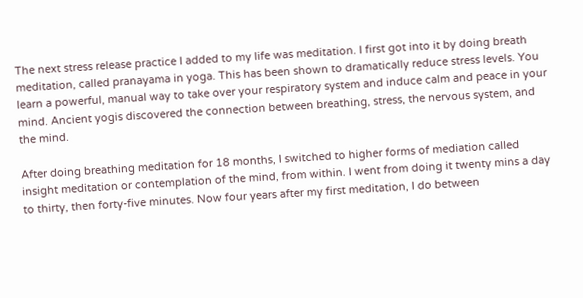The next stress release practice I added to my life was meditation. I first got into it by doing breath meditation, called pranayama in yoga. This has been shown to dramatically reduce stress levels. You learn a powerful, manual way to take over your respiratory system and induce calm and peace in your mind. Ancient yogis discovered the connection between breathing, stress, the nervous system, and the mind.

After doing breathing meditation for 18 months, I switched to higher forms of mediation called insight meditation or contemplation of the mind, from within. I went from doing it twenty mins a day to thirty, then forty-five minutes. Now four years after my first meditation, I do between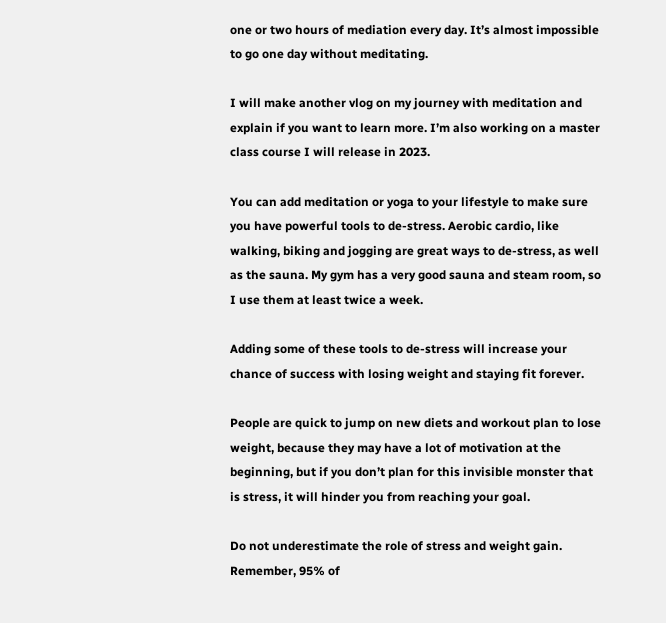one or two hours of mediation every day. It’s almost impossible to go one day without meditating.

I will make another vlog on my journey with meditation and explain if you want to learn more. I’m also working on a master class course I will release in 2023.

You can add meditation or yoga to your lifestyle to make sure you have powerful tools to de-stress. Aerobic cardio, like walking, biking and jogging are great ways to de-stress, as well as the sauna. My gym has a very good sauna and steam room, so I use them at least twice a week.

Adding some of these tools to de-stress will increase your chance of success with losing weight and staying fit forever.

People are quick to jump on new diets and workout plan to lose weight, because they may have a lot of motivation at the beginning, but if you don’t plan for this invisible monster that is stress, it will hinder you from reaching your goal.

Do not underestimate the role of stress and weight gain. Remember, 95% of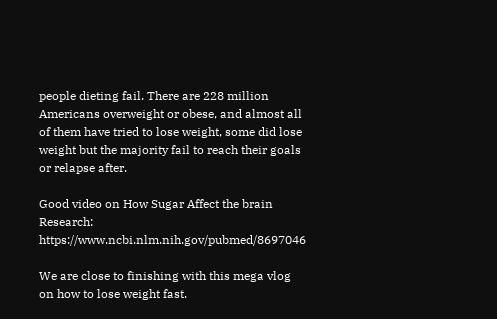people dieting fail. There are 228 million Americans overweight or obese, and almost all of them have tried to lose weight, some did lose weight but the majority fail to reach their goals or relapse after.

Good video on How Sugar Affect the brain
Research: https://www.ncbi.nlm.nih.gov/pubmed/8697046

We are close to finishing with this mega vlog on how to lose weight fast.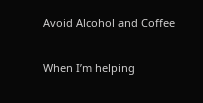Avoid Alcohol and Coffee

When I’m helping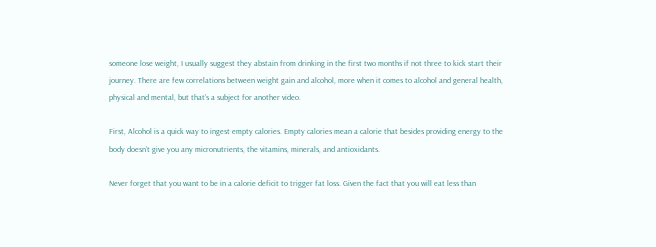someone lose weight, I usually suggest they abstain from drinking in the first two months if not three to kick start their journey. There are few correlations between weight gain and alcohol, more when it comes to alcohol and general health, physical and mental, but that’s a subject for another video.

First, Alcohol is a quick way to ingest empty calories. Empty calories mean a calorie that besides providing energy to the body doesn’t give you any micronutrients, the vitamins, minerals, and antioxidants.

Never forget that you want to be in a calorie deficit to trigger fat loss. Given the fact that you will eat less than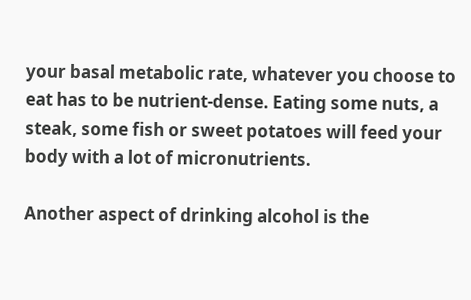your basal metabolic rate, whatever you choose to eat has to be nutrient-dense. Eating some nuts, a steak, some fish or sweet potatoes will feed your body with a lot of micronutrients.

Another aspect of drinking alcohol is the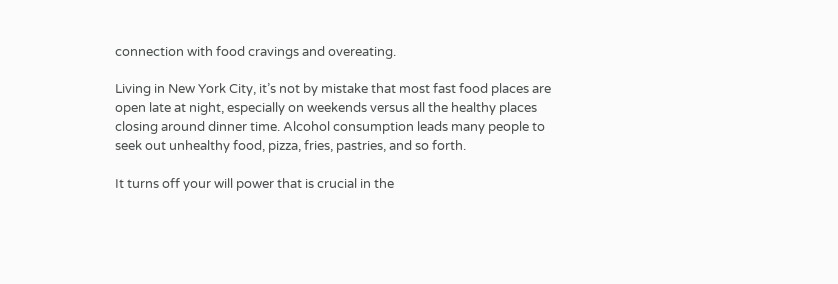connection with food cravings and overeating.

Living in New York City, it’s not by mistake that most fast food places are open late at night, especially on weekends versus all the healthy places closing around dinner time. Alcohol consumption leads many people to seek out unhealthy food, pizza, fries, pastries, and so forth.

It turns off your will power that is crucial in the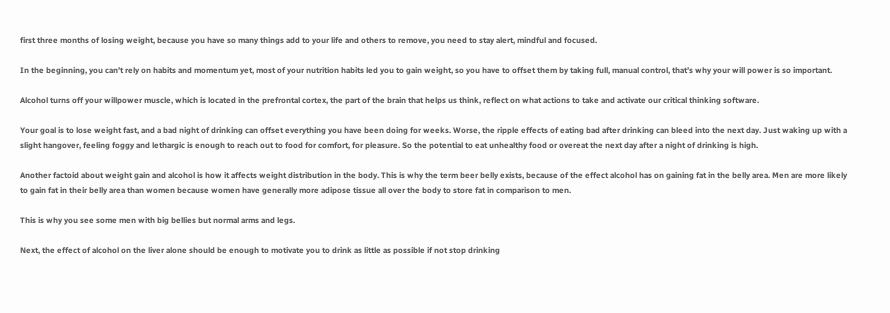first three months of losing weight, because you have so many things add to your life and others to remove, you need to stay alert, mindful and focused.

In the beginning, you can’t rely on habits and momentum yet, most of your nutrition habits led you to gain weight, so you have to offset them by taking full, manual control, that’s why your will power is so important.

Alcohol turns off your willpower muscle, which is located in the prefrontal cortex, the part of the brain that helps us think, reflect on what actions to take and activate our critical thinking software.

Your goal is to lose weight fast, and a bad night of drinking can offset everything you have been doing for weeks. Worse, the ripple effects of eating bad after drinking can bleed into the next day. Just waking up with a slight hangover, feeling foggy and lethargic is enough to reach out to food for comfort, for pleasure. So the potential to eat unhealthy food or overeat the next day after a night of drinking is high.

Another factoid about weight gain and alcohol is how it affects weight distribution in the body. This is why the term beer belly exists, because of the effect alcohol has on gaining fat in the belly area. Men are more likely to gain fat in their belly area than women because women have generally more adipose tissue all over the body to store fat in comparison to men.

This is why you see some men with big bellies but normal arms and legs.

Next, the effect of alcohol on the liver alone should be enough to motivate you to drink as little as possible if not stop drinking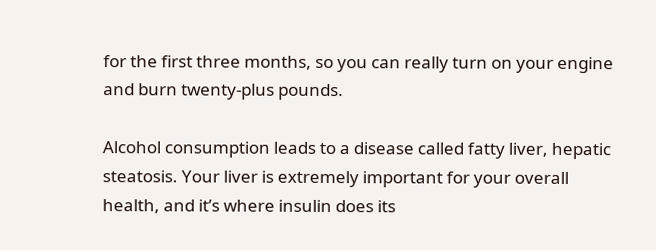for the first three months, so you can really turn on your engine and burn twenty-plus pounds.

Alcohol consumption leads to a disease called fatty liver, hepatic steatosis. Your liver is extremely important for your overall health, and it’s where insulin does its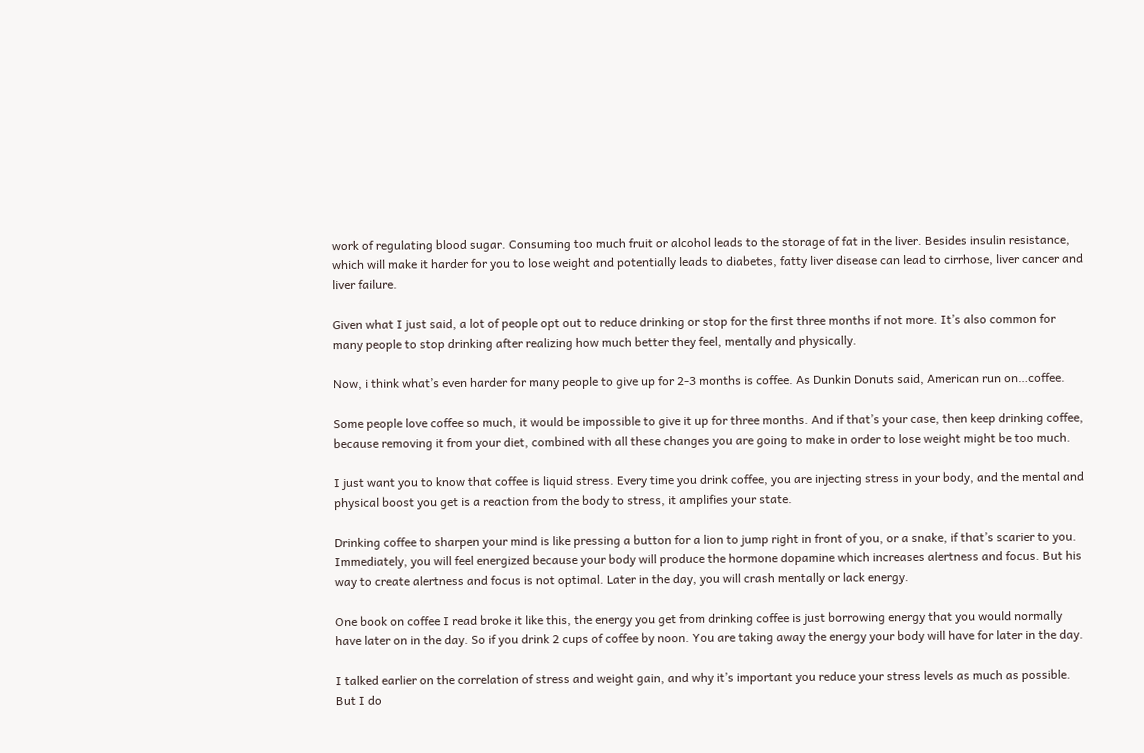work of regulating blood sugar. Consuming too much fruit or alcohol leads to the storage of fat in the liver. Besides insulin resistance, which will make it harder for you to lose weight and potentially leads to diabetes, fatty liver disease can lead to cirrhose, liver cancer and liver failure.

Given what I just said, a lot of people opt out to reduce drinking or stop for the first three months if not more. It’s also common for many people to stop drinking after realizing how much better they feel, mentally and physically.

Now, i think what’s even harder for many people to give up for 2-3 months is coffee. As Dunkin Donuts said, American run on…coffee.

Some people love coffee so much, it would be impossible to give it up for three months. And if that’s your case, then keep drinking coffee, because removing it from your diet, combined with all these changes you are going to make in order to lose weight might be too much.

I just want you to know that coffee is liquid stress. Every time you drink coffee, you are injecting stress in your body, and the mental and physical boost you get is a reaction from the body to stress, it amplifies your state.

Drinking coffee to sharpen your mind is like pressing a button for a lion to jump right in front of you, or a snake, if that’s scarier to you. Immediately, you will feel energized because your body will produce the hormone dopamine which increases alertness and focus. But his way to create alertness and focus is not optimal. Later in the day, you will crash mentally or lack energy.

One book on coffee I read broke it like this, the energy you get from drinking coffee is just borrowing energy that you would normally have later on in the day. So if you drink 2 cups of coffee by noon. You are taking away the energy your body will have for later in the day.

I talked earlier on the correlation of stress and weight gain, and why it’s important you reduce your stress levels as much as possible. But I do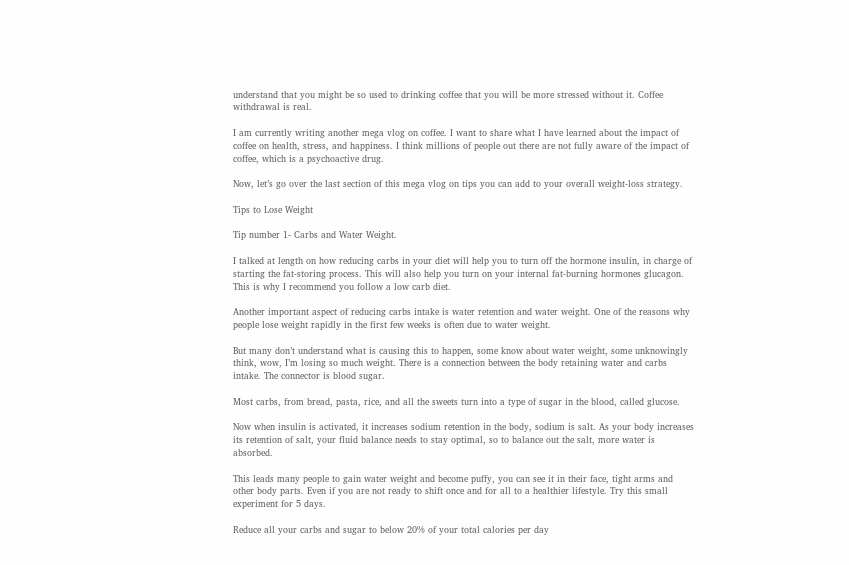understand that you might be so used to drinking coffee that you will be more stressed without it. Coffee withdrawal is real.

I am currently writing another mega vlog on coffee. I want to share what I have learned about the impact of coffee on health, stress, and happiness. I think millions of people out there are not fully aware of the impact of coffee, which is a psychoactive drug.

Now, let’s go over the last section of this mega vlog on tips you can add to your overall weight-loss strategy.

Tips to Lose Weight

Tip number 1- Carbs and Water Weight.

I talked at length on how reducing carbs in your diet will help you to turn off the hormone insulin, in charge of starting the fat-storing process. This will also help you turn on your internal fat-burning hormones glucagon. This is why I recommend you follow a low carb diet.

Another important aspect of reducing carbs intake is water retention and water weight. One of the reasons why people lose weight rapidly in the first few weeks is often due to water weight.

But many don’t understand what is causing this to happen, some know about water weight, some unknowingly think, wow, I’m losing so much weight. There is a connection between the body retaining water and carbs intake. The connector is blood sugar.

Most carbs, from bread, pasta, rice, and all the sweets turn into a type of sugar in the blood, called glucose.

Now when insulin is activated, it increases sodium retention in the body, sodium is salt. As your body increases its retention of salt, your fluid balance needs to stay optimal, so to balance out the salt, more water is absorbed.

This leads many people to gain water weight and become puffy, you can see it in their face, tight arms and other body parts. Even if you are not ready to shift once and for all to a healthier lifestyle. Try this small experiment for 5 days.

Reduce all your carbs and sugar to below 20% of your total calories per day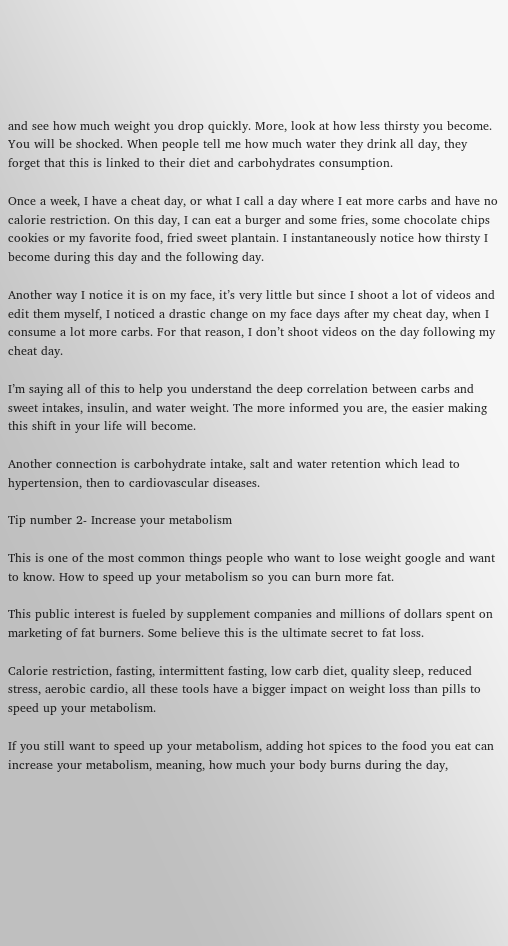and see how much weight you drop quickly. More, look at how less thirsty you become. You will be shocked. When people tell me how much water they drink all day, they forget that this is linked to their diet and carbohydrates consumption.

Once a week, I have a cheat day, or what I call a day where I eat more carbs and have no calorie restriction. On this day, I can eat a burger and some fries, some chocolate chips cookies or my favorite food, fried sweet plantain. I instantaneously notice how thirsty I become during this day and the following day.

Another way I notice it is on my face, it’s very little but since I shoot a lot of videos and edit them myself, I noticed a drastic change on my face days after my cheat day, when I consume a lot more carbs. For that reason, I don’t shoot videos on the day following my cheat day.

I’m saying all of this to help you understand the deep correlation between carbs and sweet intakes, insulin, and water weight. The more informed you are, the easier making this shift in your life will become.

Another connection is carbohydrate intake, salt and water retention which lead to hypertension, then to cardiovascular diseases.

Tip number 2- Increase your metabolism

This is one of the most common things people who want to lose weight google and want to know. How to speed up your metabolism so you can burn more fat.

This public interest is fueled by supplement companies and millions of dollars spent on marketing of fat burners. Some believe this is the ultimate secret to fat loss.

Calorie restriction, fasting, intermittent fasting, low carb diet, quality sleep, reduced stress, aerobic cardio, all these tools have a bigger impact on weight loss than pills to speed up your metabolism.

If you still want to speed up your metabolism, adding hot spices to the food you eat can increase your metabolism, meaning, how much your body burns during the day,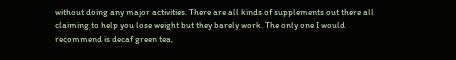without doing any major activities. There are all kinds of supplements out there all claiming to help you lose weight but they barely work. The only one I would recommend is decaf green tea,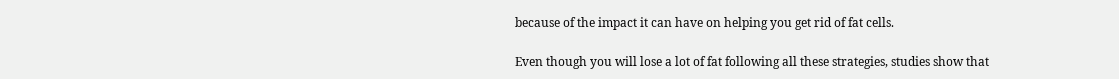because of the impact it can have on helping you get rid of fat cells.

Even though you will lose a lot of fat following all these strategies, studies show that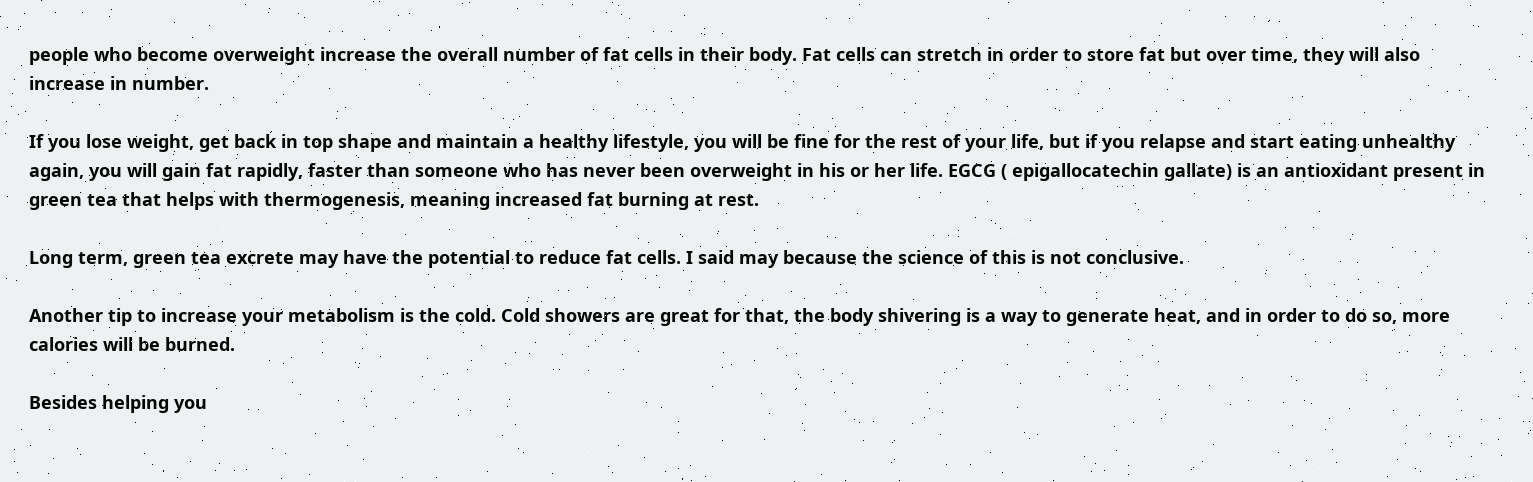people who become overweight increase the overall number of fat cells in their body. Fat cells can stretch in order to store fat but over time, they will also increase in number.

If you lose weight, get back in top shape and maintain a healthy lifestyle, you will be fine for the rest of your life, but if you relapse and start eating unhealthy again, you will gain fat rapidly, faster than someone who has never been overweight in his or her life. EGCG ( epigallocatechin gallate) is an antioxidant present in green tea that helps with thermogenesis, meaning increased fat burning at rest.

Long term, green tea excrete may have the potential to reduce fat cells. I said may because the science of this is not conclusive.

Another tip to increase your metabolism is the cold. Cold showers are great for that, the body shivering is a way to generate heat, and in order to do so, more calories will be burned.

Besides helping you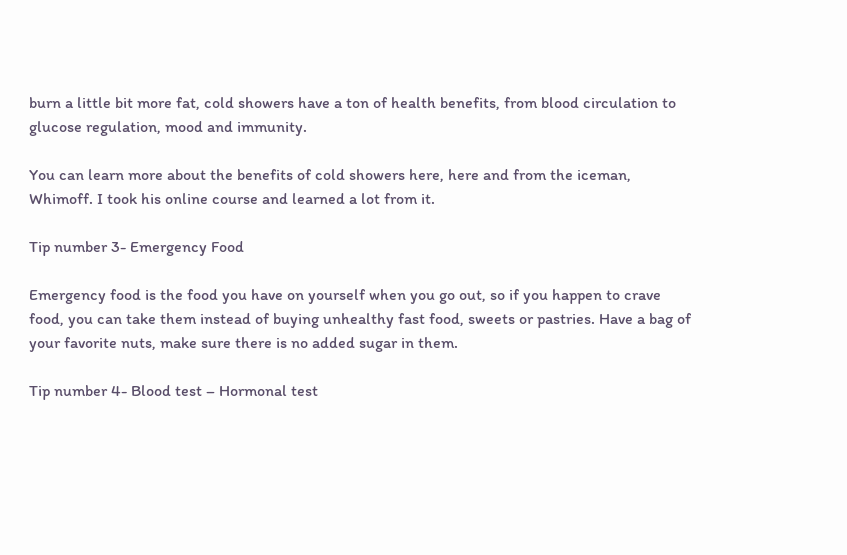burn a little bit more fat, cold showers have a ton of health benefits, from blood circulation to glucose regulation, mood and immunity.

You can learn more about the benefits of cold showers here, here and from the iceman, Whimoff. I took his online course and learned a lot from it.

Tip number 3- Emergency Food

Emergency food is the food you have on yourself when you go out, so if you happen to crave food, you can take them instead of buying unhealthy fast food, sweets or pastries. Have a bag of your favorite nuts, make sure there is no added sugar in them.

Tip number 4- Blood test – Hormonal test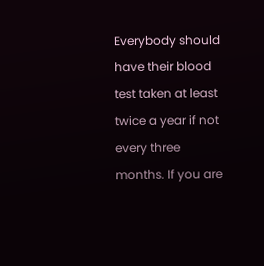Everybody should have their blood test taken at least twice a year if not every three months. If you are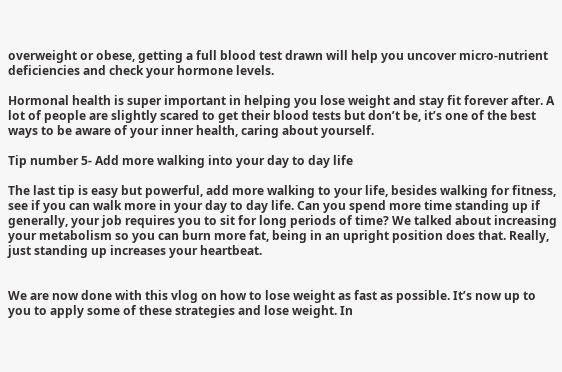overweight or obese, getting a full blood test drawn will help you uncover micro-nutrient deficiencies and check your hormone levels.

Hormonal health is super important in helping you lose weight and stay fit forever after. A lot of people are slightly scared to get their blood tests but don’t be, it’s one of the best ways to be aware of your inner health, caring about yourself.

Tip number 5- Add more walking into your day to day life

The last tip is easy but powerful, add more walking to your life, besides walking for fitness, see if you can walk more in your day to day life. Can you spend more time standing up if generally, your job requires you to sit for long periods of time? We talked about increasing your metabolism so you can burn more fat, being in an upright position does that. Really, just standing up increases your heartbeat.


We are now done with this vlog on how to lose weight as fast as possible. It’s now up to you to apply some of these strategies and lose weight. In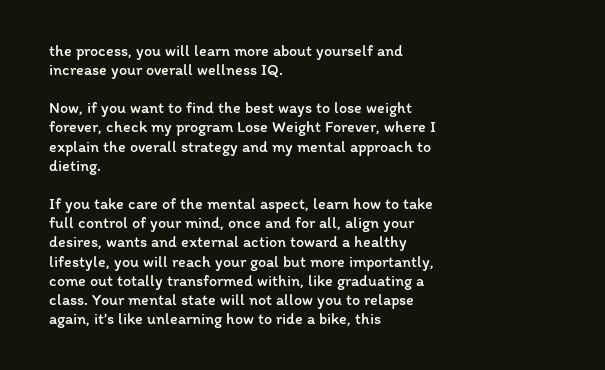the process, you will learn more about yourself and increase your overall wellness IQ.

Now, if you want to find the best ways to lose weight forever, check my program Lose Weight Forever, where I explain the overall strategy and my mental approach to dieting.

If you take care of the mental aspect, learn how to take full control of your mind, once and for all, align your desires, wants and external action toward a healthy lifestyle, you will reach your goal but more importantly, come out totally transformed within, like graduating a class. Your mental state will not allow you to relapse again, it’s like unlearning how to ride a bike, this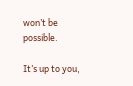won’t be possible.

It’s up to you,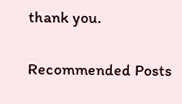thank you.


Recommended Posts